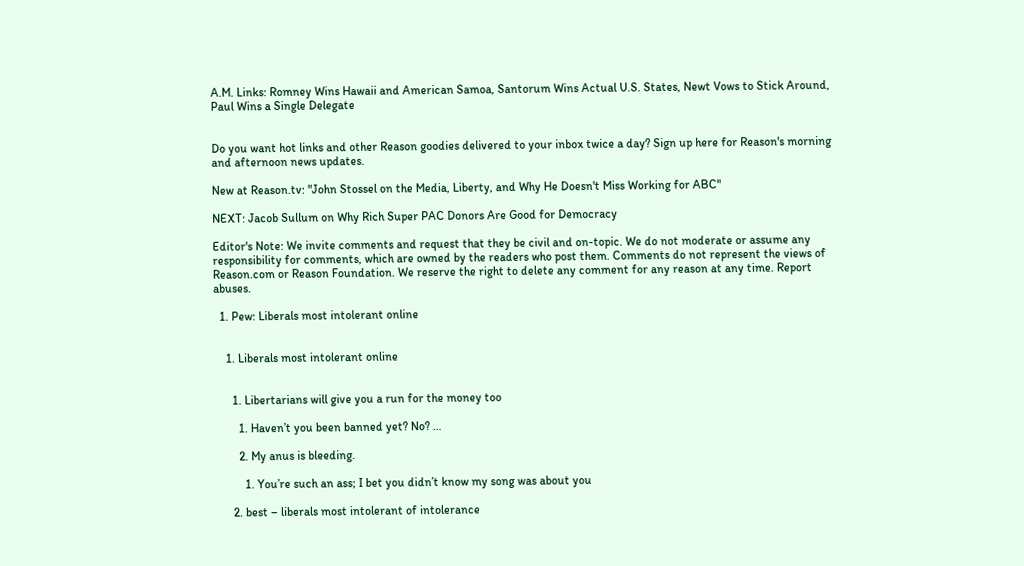A.M. Links: Romney Wins Hawaii and American Samoa, Santorum Wins Actual U.S. States, Newt Vows to Stick Around, Paul Wins a Single Delegate


Do you want hot links and other Reason goodies delivered to your inbox twice a day? Sign up here for Reason's morning and afternoon news updates.

New at Reason.tv: "John Stossel on the Media, Liberty, and Why He Doesn't Miss Working for ABC"

NEXT: Jacob Sullum on Why Rich Super PAC Donors Are Good for Democracy

Editor's Note: We invite comments and request that they be civil and on-topic. We do not moderate or assume any responsibility for comments, which are owned by the readers who post them. Comments do not represent the views of Reason.com or Reason Foundation. We reserve the right to delete any comment for any reason at any time. Report abuses.

  1. Pew: Liberals most intolerant online


    1. Liberals most intolerant online


      1. Libertarians will give you a run for the money too

        1. Haven’t you been banned yet? No? …

        2. My anus is bleeding.

          1. You’re such an ass; I bet you didn’t know my song was about you

      2. best – liberals most intolerant of intolerance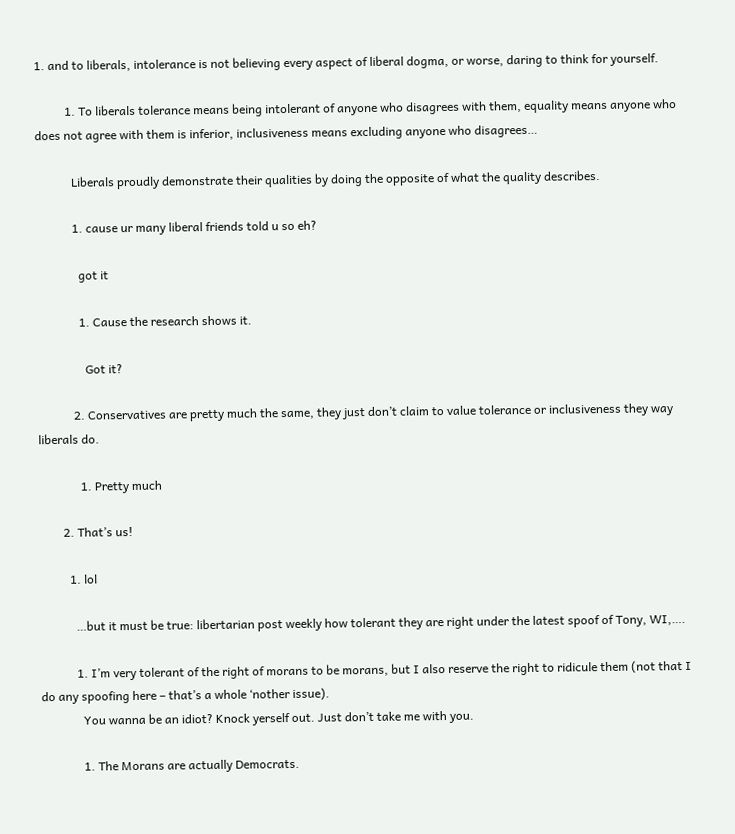1. and to liberals, intolerance is not believing every aspect of liberal dogma, or worse, daring to think for yourself.

          1. To liberals tolerance means being intolerant of anyone who disagrees with them, equality means anyone who does not agree with them is inferior, inclusiveness means excluding anyone who disagrees…

            Liberals proudly demonstrate their qualities by doing the opposite of what the quality describes.

            1. cause ur many liberal friends told u so eh?

              got it

              1. Cause the research shows it.

                Got it?

            2. Conservatives are pretty much the same, they just don’t claim to value tolerance or inclusiveness they way liberals do.

              1. Pretty much

        2. That’s us!

          1. lol

            …but it must be true: libertarian post weekly how tolerant they are right under the latest spoof of Tony, WI,….

            1. I’m very tolerant of the right of morans to be morans, but I also reserve the right to ridicule them (not that I do any spoofing here – that’s a whole ‘nother issue).
              You wanna be an idiot? Knock yerself out. Just don’t take me with you.

              1. The Morans are actually Democrats.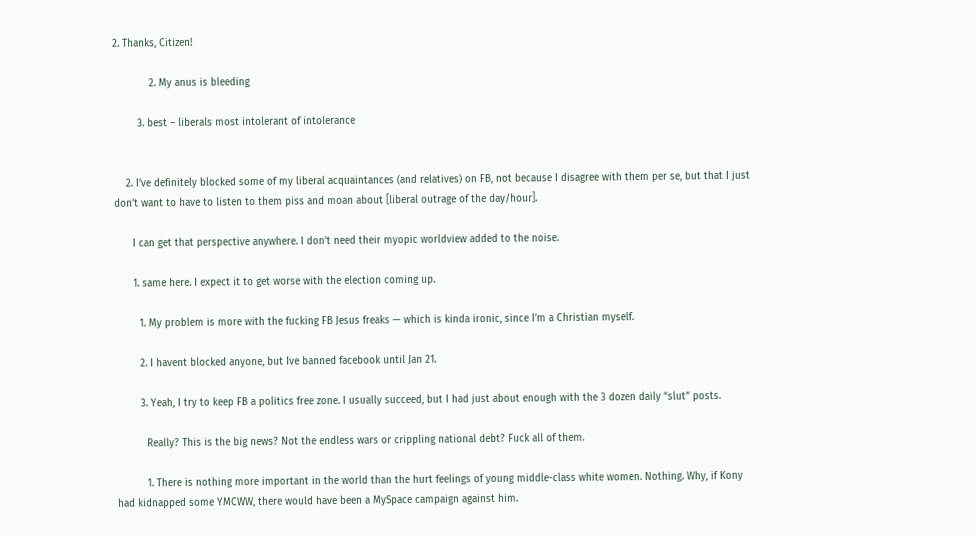2. Thanks, Citizen!

            2. My anus is bleeding

        3. best – liberals most intolerant of intolerance


    2. I’ve definitely blocked some of my liberal acquaintances (and relatives) on FB, not because I disagree with them per se, but that I just don’t want to have to listen to them piss and moan about [liberal outrage of the day/hour].

      I can get that perspective anywhere. I don’t need their myopic worldview added to the noise.

      1. same here. I expect it to get worse with the election coming up.

        1. My problem is more with the fucking FB Jesus freaks — which is kinda ironic, since I’m a Christian myself.

        2. I havent blocked anyone, but Ive banned facebook until Jan 21.

        3. Yeah, I try to keep FB a politics free zone. I usually succeed, but I had just about enough with the 3 dozen daily “slut” posts.

          Really? This is the big news? Not the endless wars or crippling national debt? Fuck all of them.

          1. There is nothing more important in the world than the hurt feelings of young middle-class white women. Nothing. Why, if Kony had kidnapped some YMCWW, there would have been a MySpace campaign against him.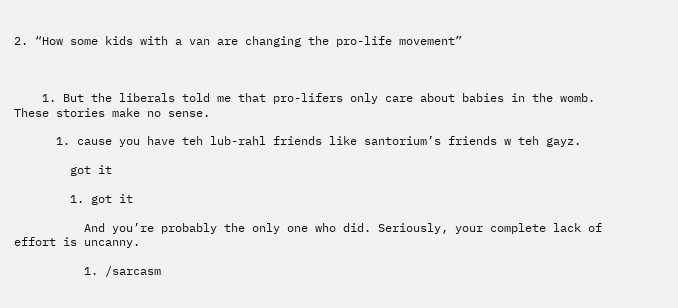2. “How some kids with a van are changing the pro-life movement”



    1. But the liberals told me that pro-lifers only care about babies in the womb. These stories make no sense.

      1. cause you have teh lub-rahl friends like santorium’s friends w teh gayz.

        got it

        1. got it

          And you’re probably the only one who did. Seriously, your complete lack of effort is uncanny.

          1. /sarcasm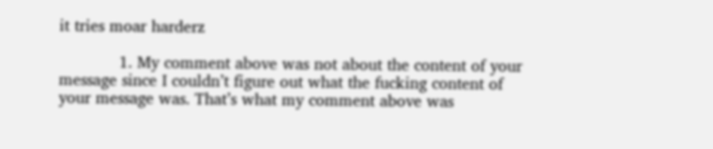it tries moar harderz

            1. My comment above was not about the content of your message since I couldn’t figure out what the fucking content of your message was. That’s what my comment above was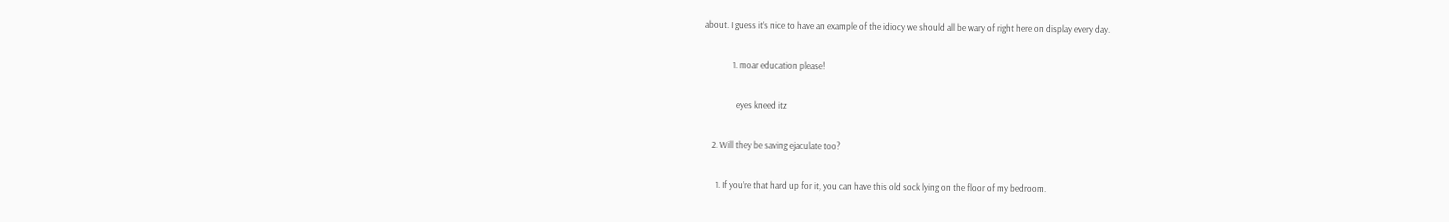about. I guess it’s nice to have an example of the idiocy we should all be wary of right here on display every day.

              1. moar education please!

                eyes kneed itz

    2. Will they be saving ejaculate too?

      1. If you’re that hard up for it, you can have this old sock lying on the floor of my bedroom.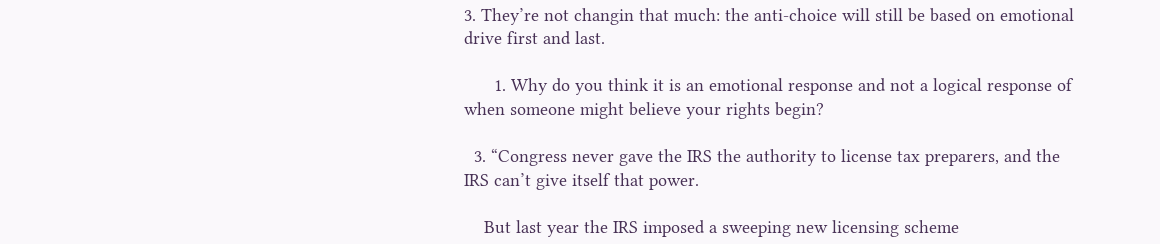3. They’re not changin that much: the anti-choice will still be based on emotional drive first and last.

      1. Why do you think it is an emotional response and not a logical response of when someone might believe your rights begin?

  3. “Congress never gave the IRS the authority to license tax preparers, and the IRS can’t give itself that power.

    But last year the IRS imposed a sweeping new licensing scheme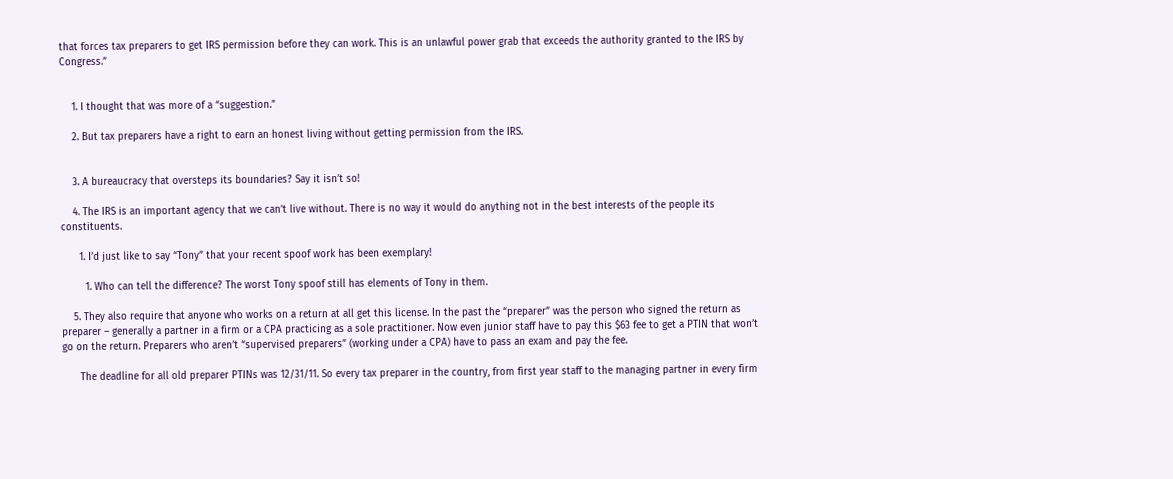that forces tax preparers to get IRS permission before they can work. This is an unlawful power grab that exceeds the authority granted to the IRS by Congress.”


    1. I thought that was more of a “suggestion.”

    2. But tax preparers have a right to earn an honest living without getting permission from the IRS.


    3. A bureaucracy that oversteps its boundaries? Say it isn’t so!

    4. The IRS is an important agency that we can’t live without. There is no way it would do anything not in the best interests of the people its constituents.

      1. I’d just like to say “Tony” that your recent spoof work has been exemplary!

        1. Who can tell the difference? The worst Tony spoof still has elements of Tony in them.

    5. They also require that anyone who works on a return at all get this license. In the past the “preparer” was the person who signed the return as preparer – generally a partner in a firm or a CPA practicing as a sole practitioner. Now even junior staff have to pay this $63 fee to get a PTIN that won’t go on the return. Preparers who aren’t “supervised preparers” (working under a CPA) have to pass an exam and pay the fee.

      The deadline for all old preparer PTINs was 12/31/11. So every tax preparer in the country, from first year staff to the managing partner in every firm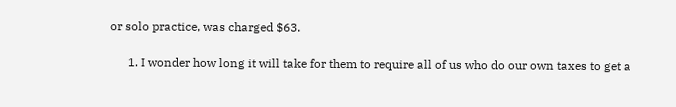or solo practice, was charged $63.

      1. I wonder how long it will take for them to require all of us who do our own taxes to get a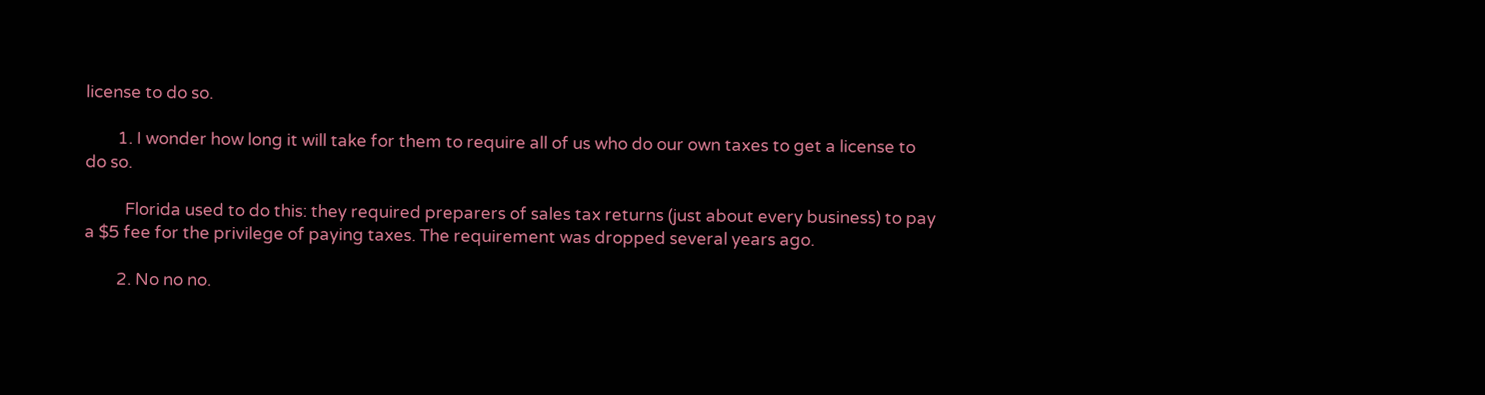license to do so.

        1. I wonder how long it will take for them to require all of us who do our own taxes to get a license to do so.

          Florida used to do this: they required preparers of sales tax returns (just about every business) to pay a $5 fee for the privilege of paying taxes. The requirement was dropped several years ago.

        2. No no no.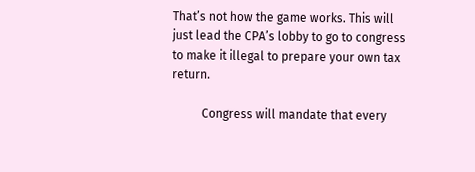That’s not how the game works. This will just lead the CPA’s lobby to go to congress to make it illegal to prepare your own tax return.

          Congress will mandate that every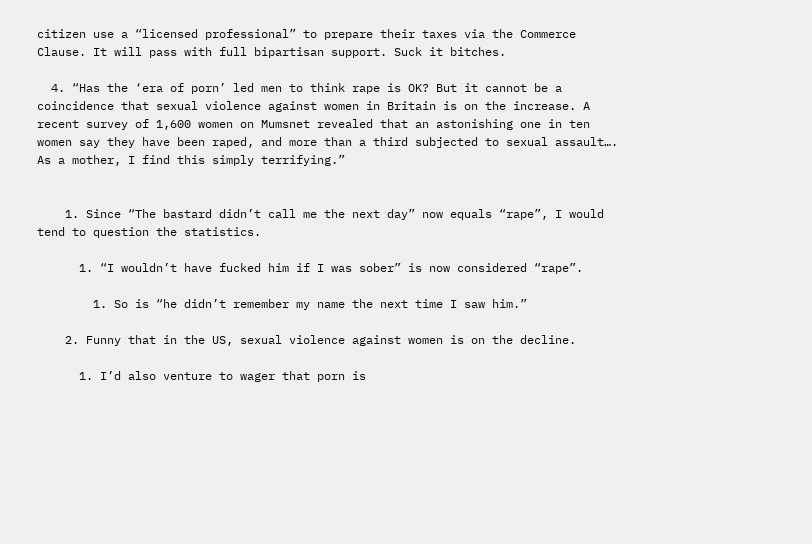citizen use a “licensed professional” to prepare their taxes via the Commerce Clause. It will pass with full bipartisan support. Suck it bitches.

  4. “Has the ‘era of porn’ led men to think rape is OK? But it cannot be a coincidence that sexual violence against women in Britain is on the increase. A recent survey of 1,600 women on Mumsnet revealed that an astonishing one in ten women say they have been raped, and more than a third subjected to sexual assault…. As a mother, I find this simply terrifying.”


    1. Since “The bastard didn’t call me the next day” now equals “rape”, I would tend to question the statistics.

      1. “I wouldn’t have fucked him if I was sober” is now considered “rape”.

        1. So is “he didn’t remember my name the next time I saw him.”

    2. Funny that in the US, sexual violence against women is on the decline.

      1. I’d also venture to wager that porn is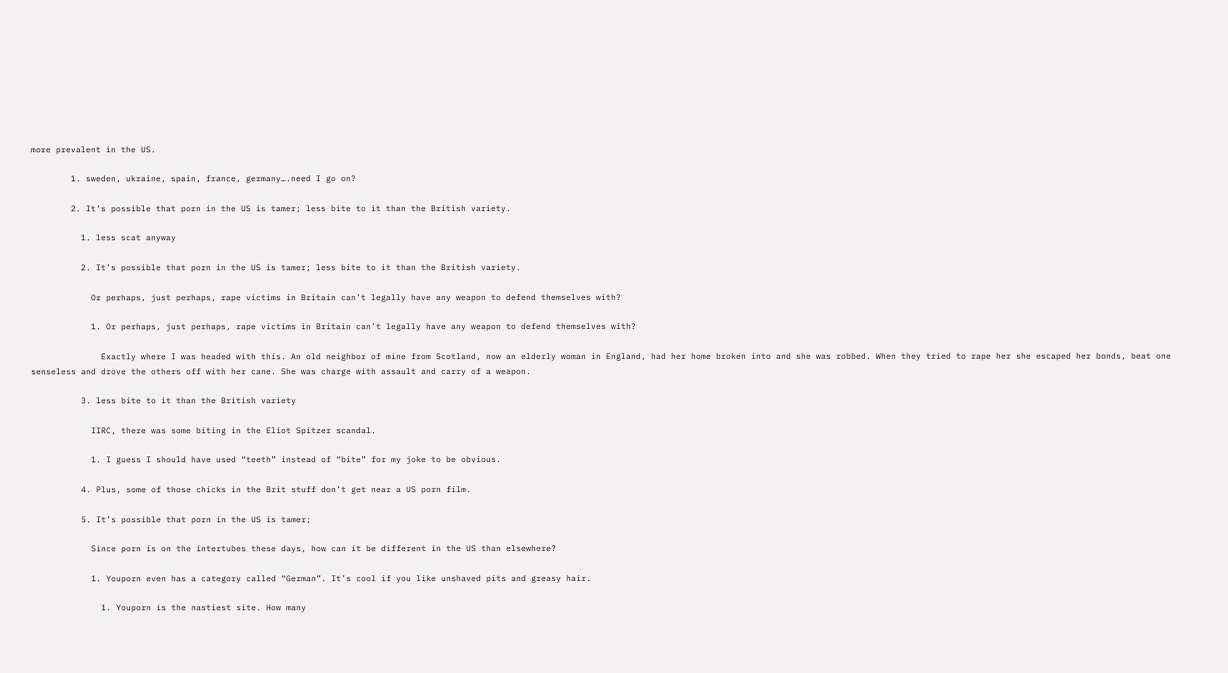more prevalent in the US.

        1. sweden, ukraine, spain, france, germany….need I go on?

        2. It’s possible that porn in the US is tamer; less bite to it than the British variety.

          1. less scat anyway

          2. It’s possible that porn in the US is tamer; less bite to it than the British variety.

            Or perhaps, just perhaps, rape victims in Britain can’t legally have any weapon to defend themselves with?

            1. Or perhaps, just perhaps, rape victims in Britain can’t legally have any weapon to defend themselves with?

              Exactly where I was headed with this. An old neighbor of mine from Scotland, now an elderly woman in England, had her home broken into and she was robbed. When they tried to rape her she escaped her bonds, beat one senseless and drove the others off with her cane. She was charge with assault and carry of a weapon.

          3. less bite to it than the British variety

            IIRC, there was some biting in the Eliot Spitzer scandal.

            1. I guess I should have used “teeth” instead of “bite” for my joke to be obvious.

          4. Plus, some of those chicks in the Brit stuff don’t get near a US porn film.

          5. It’s possible that porn in the US is tamer;

            Since porn is on the intertubes these days, how can it be different in the US than elsewhere?

            1. Youporn even has a category called “German”. It’s cool if you like unshaved pits and greasy hair.

              1. Youporn is the nastiest site. How many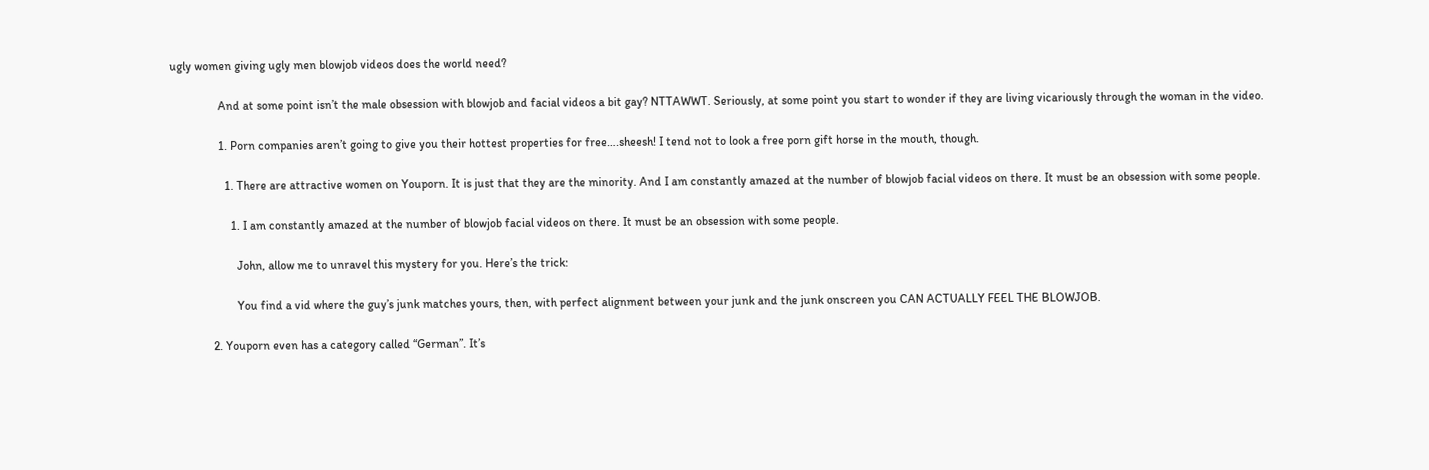ugly women giving ugly men blowjob videos does the world need?

                And at some point isn’t the male obsession with blowjob and facial videos a bit gay? NTTAWWT. Seriously, at some point you start to wonder if they are living vicariously through the woman in the video.

                1. Porn companies aren’t going to give you their hottest properties for free….sheesh! I tend not to look a free porn gift horse in the mouth, though.

                  1. There are attractive women on Youporn. It is just that they are the minority. And I am constantly amazed at the number of blowjob facial videos on there. It must be an obsession with some people.

                    1. I am constantly amazed at the number of blowjob facial videos on there. It must be an obsession with some people.

                      John, allow me to unravel this mystery for you. Here’s the trick:

                      You find a vid where the guy’s junk matches yours, then, with perfect alignment between your junk and the junk onscreen you CAN ACTUALLY FEEL THE BLOWJOB.

              2. Youporn even has a category called “German”. It’s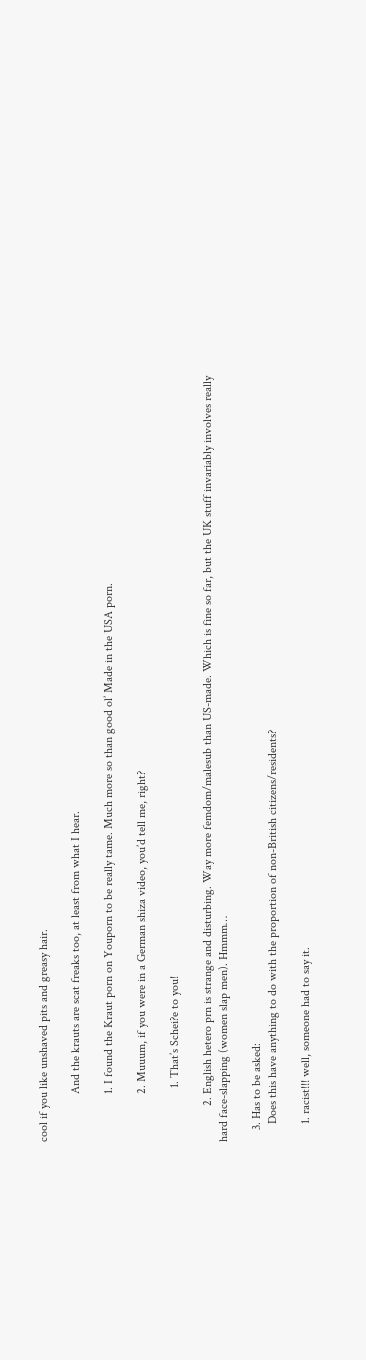cool if you like unshaved pits and greasy hair.

                And the krauts are scat freaks too, at least from what I hear.

                1. I found the Kraut porn on Youporn to be really tame. Much more so than good ol’ Made in the USA porn.

                2. Muuum, if you were in a German shiza video, you’d tell me, right?

                  1. That’s Schei?e to you!

            2. English hetero prn is strange and disturbing. Way more femdom/malesub than US-made. Which is fine so far, but the UK stuff invariably involves really hard face-slapping (women slap men). Hmmm…

    3. Has to be asked:
      Does this have anything to do with the proportion of non-British citizens/residents?

      1. racist!!! well, someone had to say it.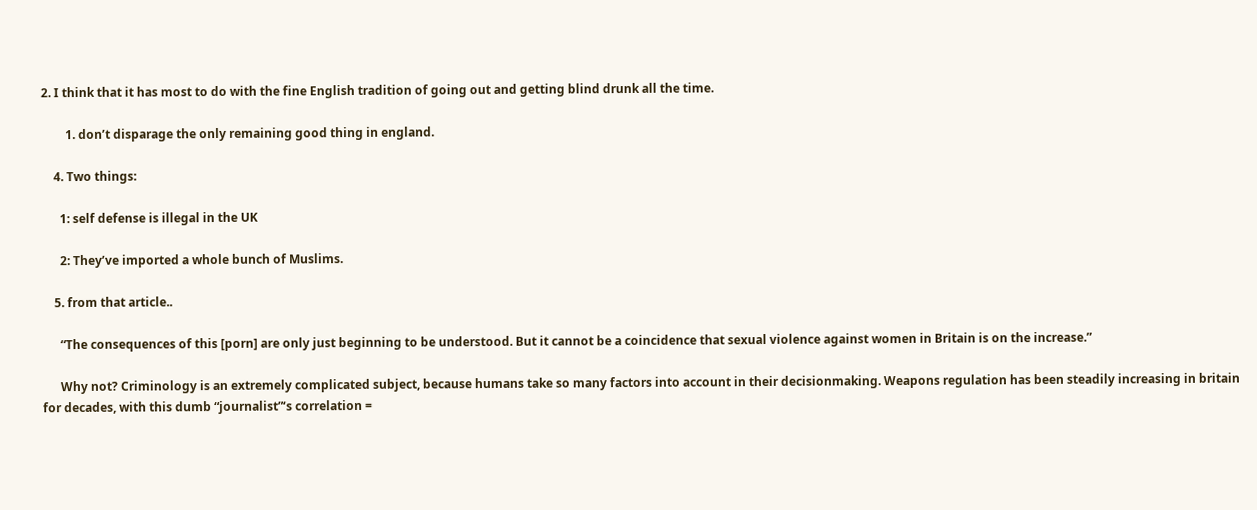2. I think that it has most to do with the fine English tradition of going out and getting blind drunk all the time.

        1. don’t disparage the only remaining good thing in england.

    4. Two things:

      1: self defense is illegal in the UK

      2: They’ve imported a whole bunch of Muslims.

    5. from that article..

      “The consequences of this [porn] are only just beginning to be understood. But it cannot be a coincidence that sexual violence against women in Britain is on the increase.”

      Why not? Criminology is an extremely complicated subject, because humans take so many factors into account in their decisionmaking. Weapons regulation has been steadily increasing in britain for decades, with this dumb “journalist”‘s correlation =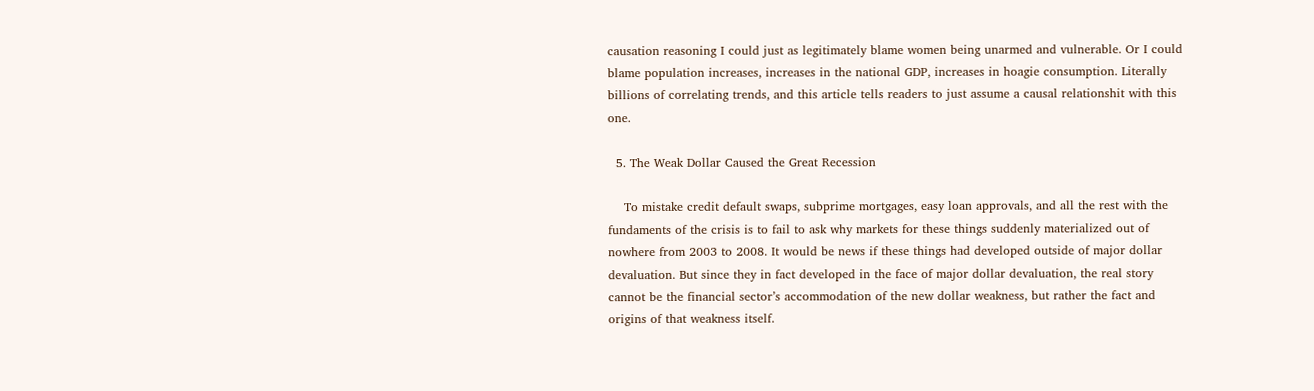causation reasoning I could just as legitimately blame women being unarmed and vulnerable. Or I could blame population increases, increases in the national GDP, increases in hoagie consumption. Literally billions of correlating trends, and this article tells readers to just assume a causal relationshit with this one.

  5. The Weak Dollar Caused the Great Recession

    To mistake credit default swaps, subprime mortgages, easy loan approvals, and all the rest with the fundaments of the crisis is to fail to ask why markets for these things suddenly materialized out of nowhere from 2003 to 2008. It would be news if these things had developed outside of major dollar devaluation. But since they in fact developed in the face of major dollar devaluation, the real story cannot be the financial sector’s accommodation of the new dollar weakness, but rather the fact and origins of that weakness itself.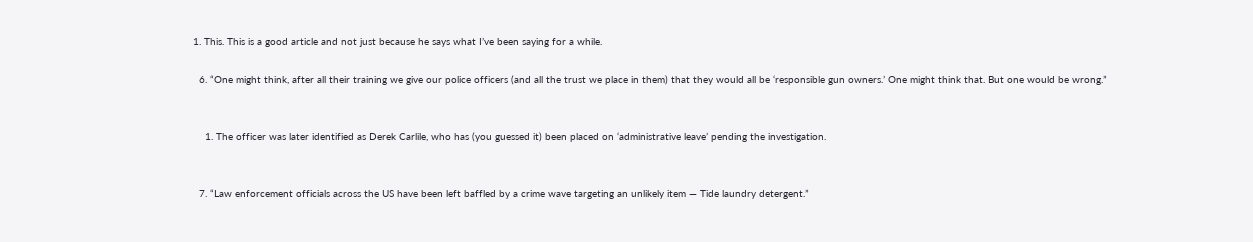1. This. This is a good article and not just because he says what I’ve been saying for a while.

  6. “One might think, after all their training we give our police officers (and all the trust we place in them) that they would all be ‘responsible gun owners.’ One might think that. But one would be wrong.”


    1. The officer was later identified as Derek Carlile, who has (you guessed it) been placed on ‘administrative leave’ pending the investigation.


  7. “Law enforcement officials across the US have been left baffled by a crime wave targeting an unlikely item — Tide laundry detergent.”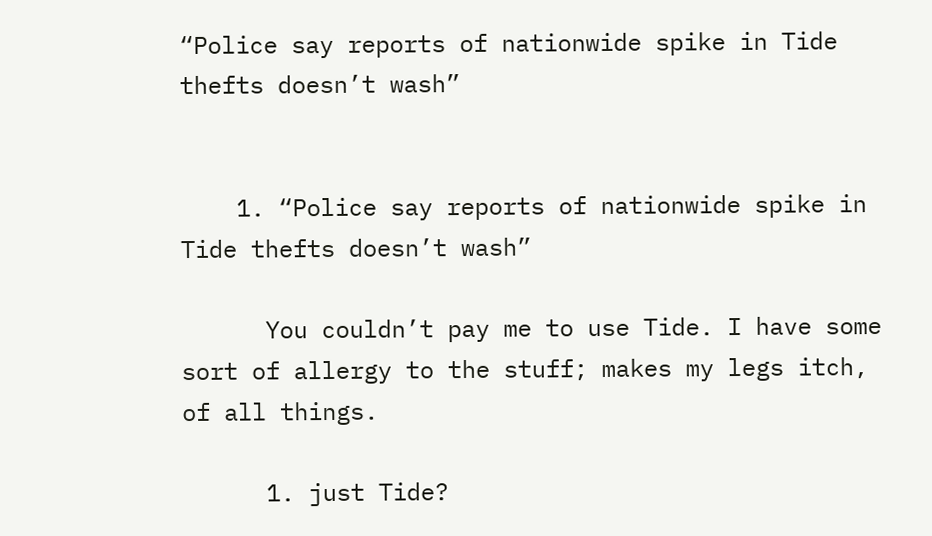“Police say reports of nationwide spike in Tide thefts doesn’t wash”


    1. “Police say reports of nationwide spike in Tide thefts doesn’t wash”

      You couldn’t pay me to use Tide. I have some sort of allergy to the stuff; makes my legs itch, of all things.

      1. just Tide?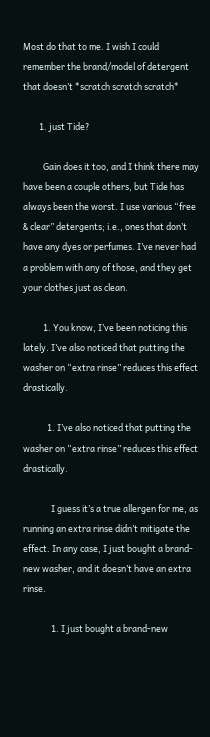Most do that to me. I wish I could remember the brand/model of detergent that doesn’t *scratch scratch scratch*

        1. just Tide?

          Gain does it too, and I think there may have been a couple others, but Tide has always been the worst. I use various “free & clear” detergents; i.e., ones that don’t have any dyes or perfumes. I’ve never had a problem with any of those, and they get your clothes just as clean.

          1. You know, I’ve been noticing this lately. I’ve also noticed that putting the washer on “extra rinse” reduces this effect drastically.

            1. I’ve also noticed that putting the washer on “extra rinse” reduces this effect drastically.

              I guess it’s a true allergen for me, as running an extra rinse didn’t mitigate the effect. In any case, I just bought a brand-new washer, and it doesn’t have an extra rinse.

              1. I just bought a brand-new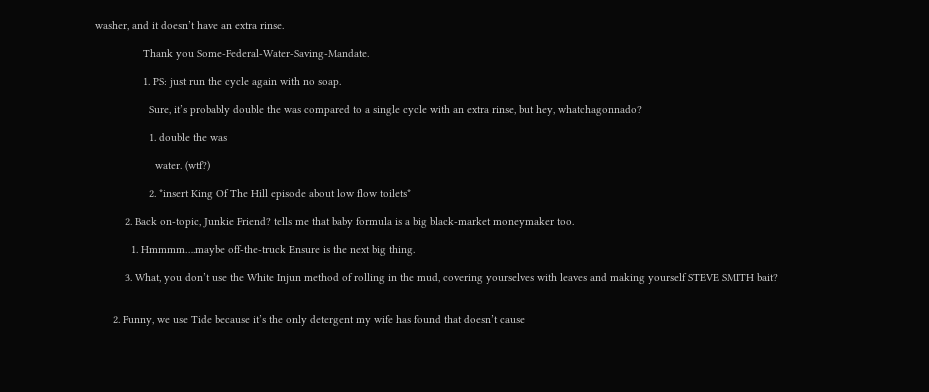washer, and it doesn’t have an extra rinse.

                Thank you Some-Federal-Water-Saving-Mandate.

                1. PS: just run the cycle again with no soap.

                  Sure, it’s probably double the was compared to a single cycle with an extra rinse, but hey, whatchagonnado?

                  1. double the was

                    water. (wtf?)

                  2. *insert King Of The Hill episode about low flow toilets*

          2. Back on-topic, Junkie Friend? tells me that baby formula is a big black-market moneymaker too.

            1. Hmmmm….maybe off-the-truck Ensure is the next big thing.

          3. What, you don’t use the White Injun method of rolling in the mud, covering yourselves with leaves and making yourself STEVE SMITH bait?


      2. Funny, we use Tide because it’s the only detergent my wife has found that doesn’t cause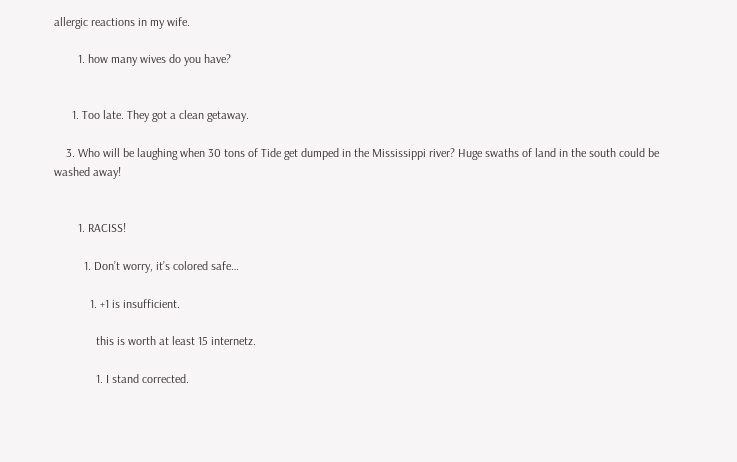allergic reactions in my wife.

        1. how many wives do you have?


      1. Too late. They got a clean getaway.

    3. Who will be laughing when 30 tons of Tide get dumped in the Mississippi river? Huge swaths of land in the south could be washed away!


        1. RACISS!

          1. Don’t worry, it’s colored safe…

            1. +1 is insufficient.

              this is worth at least 15 internetz.

              1. I stand corrected.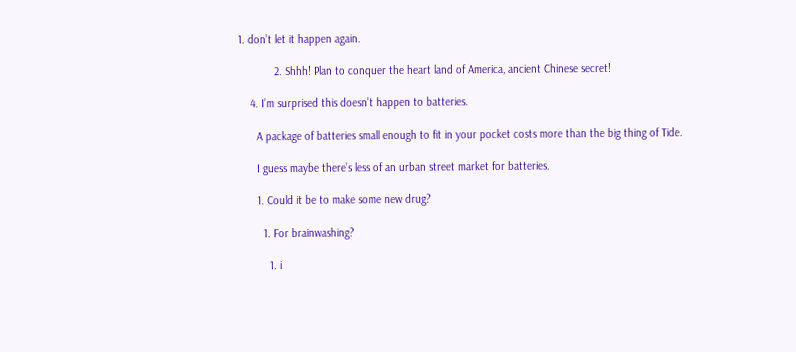1. don’t let it happen again.

            2. Shhh! Plan to conquer the heart land of America, ancient Chinese secret!

    4. I’m surprised this doesn’t happen to batteries.

      A package of batteries small enough to fit in your pocket costs more than the big thing of Tide.

      I guess maybe there’s less of an urban street market for batteries.

      1. Could it be to make some new drug?

        1. For brainwashing?

          1. i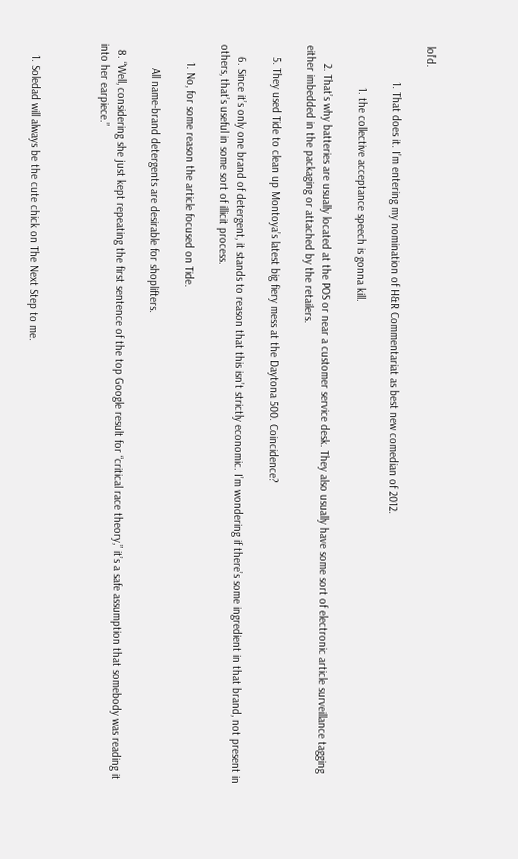lol’d.

            1. That does it. I’m entering my nomination of H&R Commentariat as best new comedian of 2012.

              1. the collective acceptance speech is gonna kill.

      2. That’s why batteries are usually located at the POS or near a customer service desk. They also usually have some sort of electronic article surveillance tagging either imbedded in the packaging or attached by the retailers.

    5. They used Tide to clean up Montoya’s latest big fiery mess at the Daytona 500. Coincidence?

    6. Since it’s only one brand of detergent, it stands to reason that this isn’t strictly economic. I’m wondering if there’s some ingredient in that brand, not present in others, that’s useful in some sort of illicit process.

      1. No, for some reason the article focused on Tide.

        All name-brand detergents are desirable for shoplifters.

  8. “Well, considering she just kept repeating the first sentence of the top Google result for “critical race theory,” it’s a safe assumption that somebody was reading it into her earpiece.”



    1. Soledad will always be the cute chick on The Next Step to me.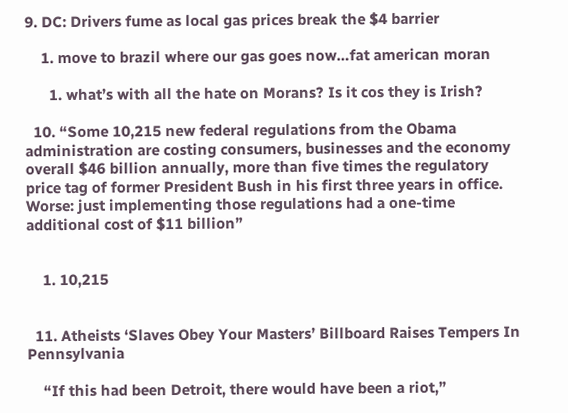9. DC: Drivers fume as local gas prices break the $4 barrier

    1. move to brazil where our gas goes now…fat american moran

      1. what’s with all the hate on Morans? Is it cos they is Irish?

  10. “Some 10,215 new federal regulations from the Obama administration are costing consumers, businesses and the economy overall $46 billion annually, more than five times the regulatory price tag of former President Bush in his first three years in office. Worse: just implementing those regulations had a one-time additional cost of $11 billion”


    1. 10,215


  11. Atheists ‘Slaves Obey Your Masters’ Billboard Raises Tempers In Pennsylvania

    “If this had been Detroit, there would have been a riot,”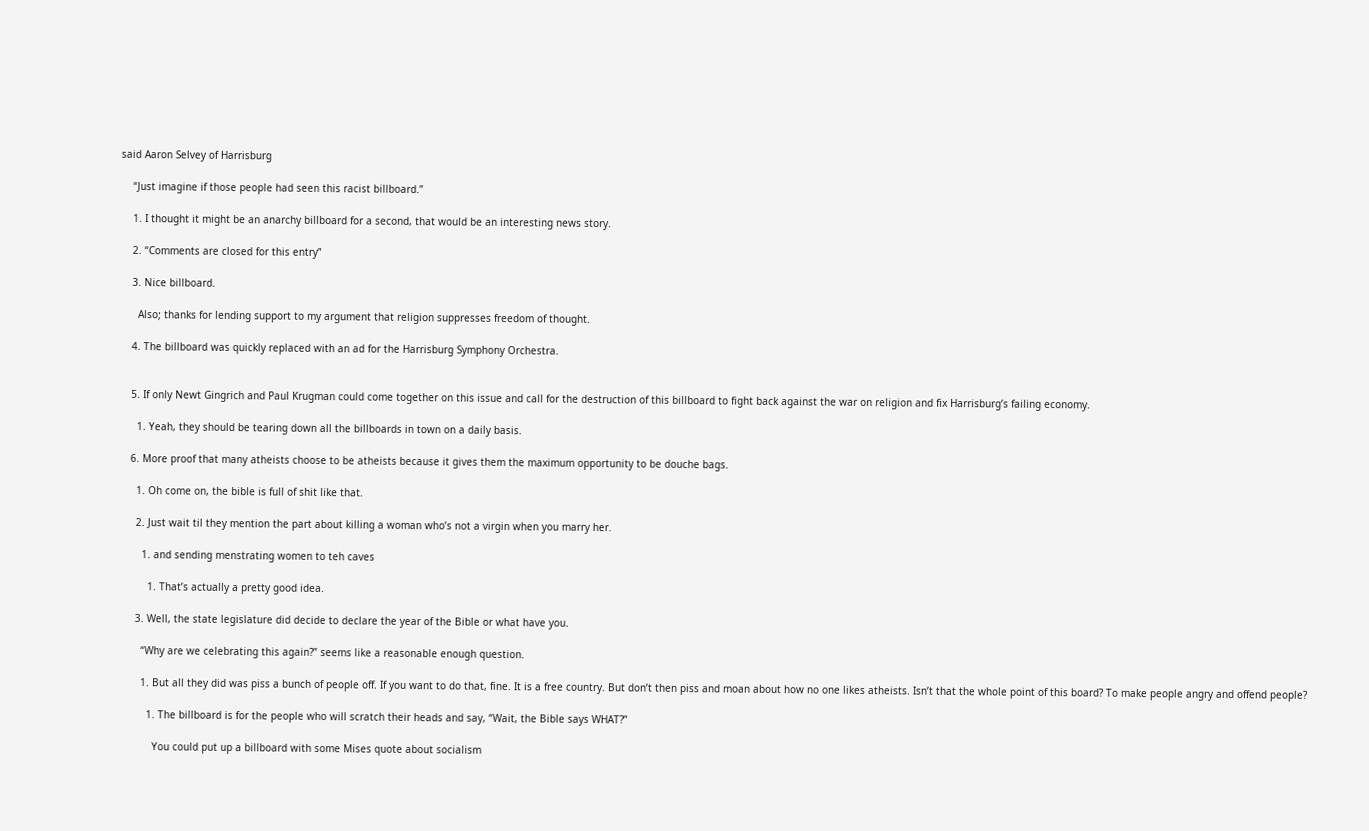said Aaron Selvey of Harrisburg

    “Just imagine if those people had seen this racist billboard.”

    1. I thought it might be an anarchy billboard for a second, that would be an interesting news story.

    2. “Comments are closed for this entry”

    3. Nice billboard.

      Also; thanks for lending support to my argument that religion suppresses freedom of thought.

    4. The billboard was quickly replaced with an ad for the Harrisburg Symphony Orchestra.


    5. If only Newt Gingrich and Paul Krugman could come together on this issue and call for the destruction of this billboard to fight back against the war on religion and fix Harrisburg’s failing economy.

      1. Yeah, they should be tearing down all the billboards in town on a daily basis.

    6. More proof that many atheists choose to be atheists because it gives them the maximum opportunity to be douche bags.

      1. Oh come on, the bible is full of shit like that.

      2. Just wait til they mention the part about killing a woman who’s not a virgin when you marry her.

        1. and sending menstrating women to teh caves

          1. That’s actually a pretty good idea.

      3. Well, the state legislature did decide to declare the year of the Bible or what have you.

        “Why are we celebrating this again?” seems like a reasonable enough question.

        1. But all they did was piss a bunch of people off. If you want to do that, fine. It is a free country. But don’t then piss and moan about how no one likes atheists. Isn’t that the whole point of this board? To make people angry and offend people?

          1. The billboard is for the people who will scratch their heads and say, “Wait, the Bible says WHAT?”

            You could put up a billboard with some Mises quote about socialism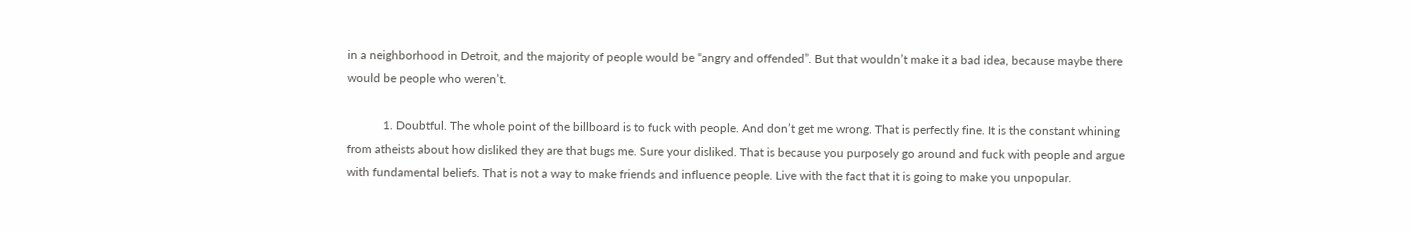in a neighborhood in Detroit, and the majority of people would be “angry and offended”. But that wouldn’t make it a bad idea, because maybe there would be people who weren’t.

            1. Doubtful. The whole point of the billboard is to fuck with people. And don’t get me wrong. That is perfectly fine. It is the constant whining from atheists about how disliked they are that bugs me. Sure your disliked. That is because you purposely go around and fuck with people and argue with fundamental beliefs. That is not a way to make friends and influence people. Live with the fact that it is going to make you unpopular.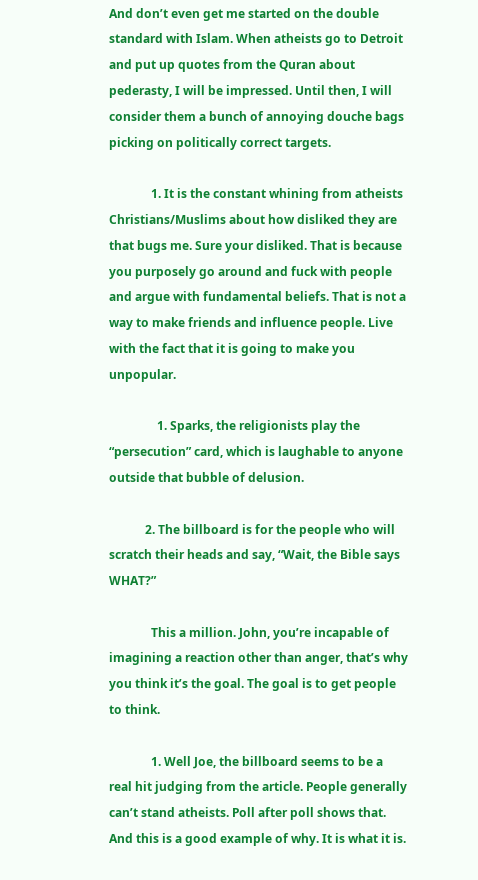And don’t even get me started on the double standard with Islam. When atheists go to Detroit and put up quotes from the Quran about pederasty, I will be impressed. Until then, I will consider them a bunch of annoying douche bags picking on politically correct targets.

              1. It is the constant whining from atheists Christians/Muslims about how disliked they are that bugs me. Sure your disliked. That is because you purposely go around and fuck with people and argue with fundamental beliefs. That is not a way to make friends and influence people. Live with the fact that it is going to make you unpopular.

                1. Sparks, the religionists play the “persecution” card, which is laughable to anyone outside that bubble of delusion.

            2. The billboard is for the people who will scratch their heads and say, “Wait, the Bible says WHAT?”

              This a million. John, you’re incapable of imagining a reaction other than anger, that’s why you think it’s the goal. The goal is to get people to think.

              1. Well Joe, the billboard seems to be a real hit judging from the article. People generally can’t stand atheists. Poll after poll shows that. And this is a good example of why. It is what it is.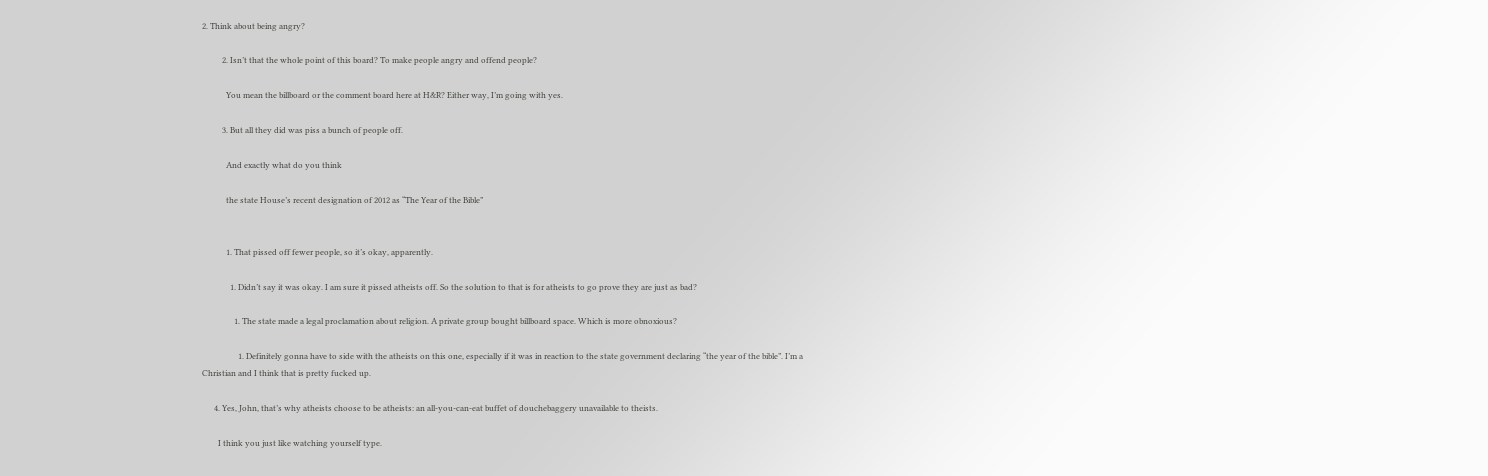2. Think about being angry?

          2. Isn’t that the whole point of this board? To make people angry and offend people?

            You mean the billboard or the comment board here at H&R? Either way, I’m going with yes.

          3. But all they did was piss a bunch of people off.

            And exactly what do you think

            the state House’s recent designation of 2012 as “The Year of the Bible”


            1. That pissed off fewer people, so it’s okay, apparently.

              1. Didn’t say it was okay. I am sure it pissed atheists off. So the solution to that is for atheists to go prove they are just as bad?

                1. The state made a legal proclamation about religion. A private group bought billboard space. Which is more obnoxious?

                  1. Definitely gonna have to side with the atheists on this one, especially if it was in reaction to the state government declaring “the year of the bible”. I’m a Christian and I think that is pretty fucked up.

      4. Yes, John, that’s why atheists choose to be atheists: an all-you-can-eat buffet of douchebaggery unavailable to theists.

        I think you just like watching yourself type.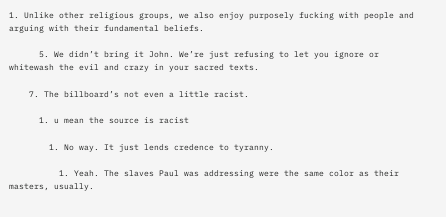1. Unlike other religious groups, we also enjoy purposely fucking with people and arguing with their fundamental beliefs.

      5. We didn’t bring it John. We’re just refusing to let you ignore or whitewash the evil and crazy in your sacred texts.

    7. The billboard’s not even a little racist.

      1. u mean the source is racist

        1. No way. It just lends credence to tyranny.

          1. Yeah. The slaves Paul was addressing were the same color as their masters, usually.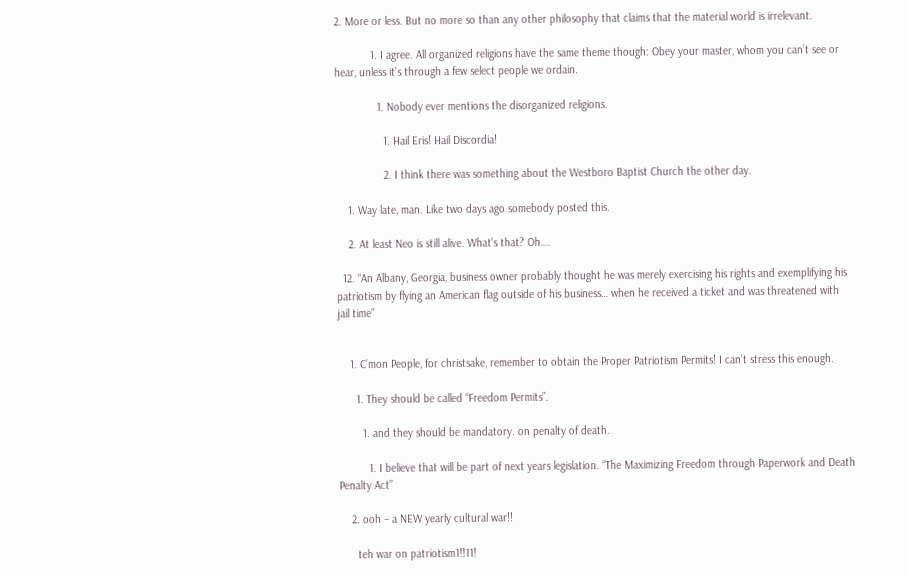2. More or less. But no more so than any other philosophy that claims that the material world is irrelevant.

            1. I agree. All organized religions have the same theme though: Obey your master, whom you can’t see or hear, unless it’s through a few select people we ordain.

              1. Nobody ever mentions the disorganized religions.

                1. Hail Eris! Hail Discordia!

                2. I think there was something about the Westboro Baptist Church the other day.

    1. Way late, man. Like two days ago somebody posted this.

    2. At least Neo is still alive. What’s that? Oh….

  12. “An Albany, Georgia, business owner probably thought he was merely exercising his rights and exemplifying his patriotism by flying an American flag outside of his business… when he received a ticket and was threatened with jail time”


    1. C’mon People, for christsake, remember to obtain the Proper Patriotism Permits! I can’t stress this enough.

      1. They should be called “Freedom Permits”.

        1. and they should be mandatory. on penalty of death.

          1. I believe that will be part of next years legislation. “The Maximizing Freedom through Paperwork and Death Penalty Act”

    2. ooh – a NEW yearly cultural war!!

      teh war on patriotism1!!11!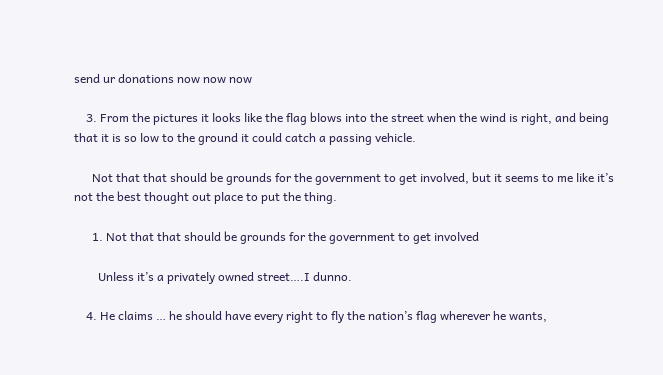send ur donations now now now

    3. From the pictures it looks like the flag blows into the street when the wind is right, and being that it is so low to the ground it could catch a passing vehicle.

      Not that that should be grounds for the government to get involved, but it seems to me like it’s not the best thought out place to put the thing.

      1. Not that that should be grounds for the government to get involved

        Unless it’s a privately owned street….I dunno.

    4. He claims … he should have every right to fly the nation’s flag wherever he wants,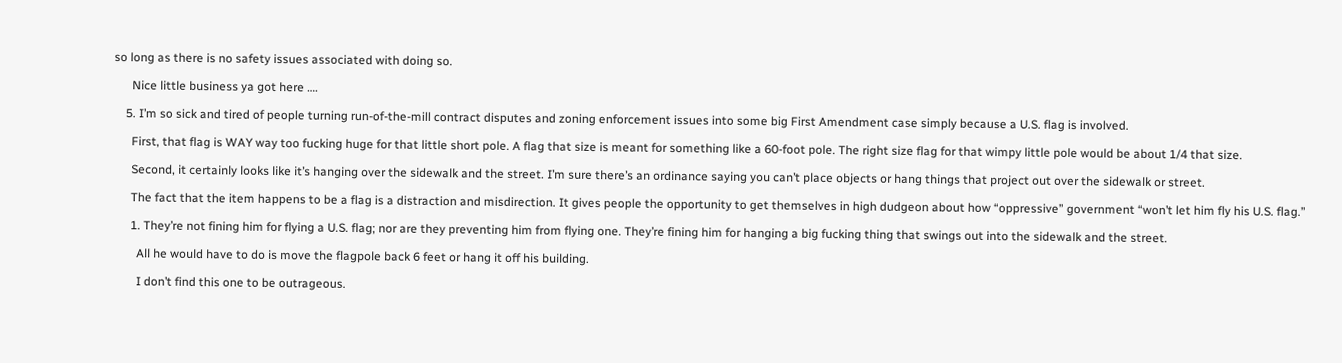so long as there is no safety issues associated with doing so.

      Nice little business ya got here ….

    5. I’m so sick and tired of people turning run-of-the-mill contract disputes and zoning enforcement issues into some big First Amendment case simply because a U.S. flag is involved.

      First, that flag is WAY way too fucking huge for that little short pole. A flag that size is meant for something like a 60-foot pole. The right size flag for that wimpy little pole would be about 1/4 that size.

      Second, it certainly looks like it’s hanging over the sidewalk and the street. I’m sure there’s an ordinance saying you can’t place objects or hang things that project out over the sidewalk or street.

      The fact that the item happens to be a flag is a distraction and misdirection. It gives people the opportunity to get themselves in high dudgeon about how “oppressive” government “won’t let him fly his U.S. flag.”

      1. They’re not fining him for flying a U.S. flag; nor are they preventing him from flying one. They’re fining him for hanging a big fucking thing that swings out into the sidewalk and the street.

        All he would have to do is move the flagpole back 6 feet or hang it off his building.

        I don’t find this one to be outrageous.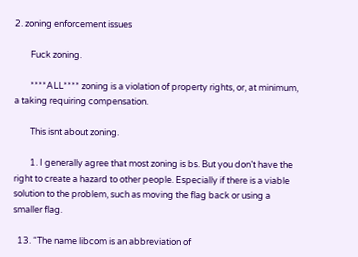2. zoning enforcement issues

        Fuck zoning.

        ****ALL**** zoning is a violation of property rights, or, at minimum, a taking requiring compensation.

        This isnt about zoning.

        1. I generally agree that most zoning is bs. But you don’t have the right to create a hazard to other people. Especially if there is a viable solution to the problem, such as moving the flag back or using a smaller flag.

  13. “The name libcom is an abbreviation of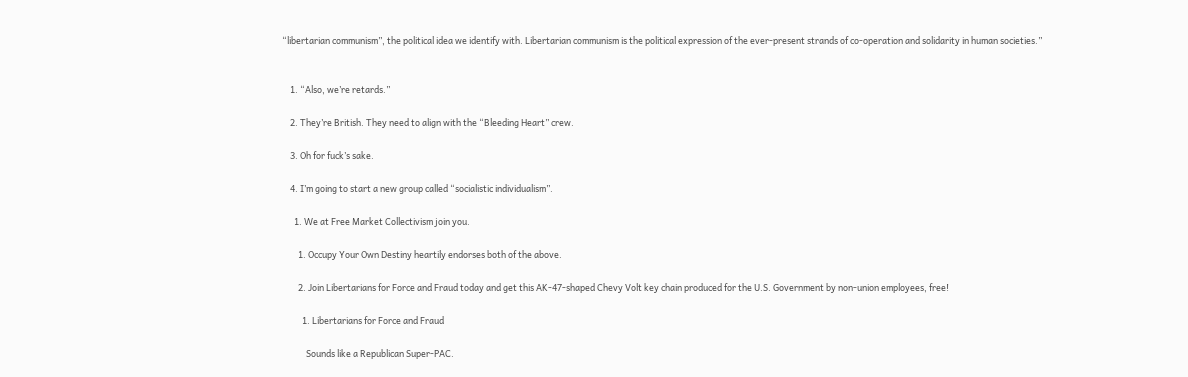“libertarian communism”, the political idea we identify with. Libertarian communism is the political expression of the ever-present strands of co-operation and solidarity in human societies.”


    1. “Also, we’re retards.”

    2. They’re British. They need to align with the “Bleeding Heart” crew.

    3. Oh for fuck’s sake.

    4. I’m going to start a new group called “socialistic individualism”.

      1. We at Free Market Collectivism join you.

        1. Occupy Your Own Destiny heartily endorses both of the above.

        2. Join Libertarians for Force and Fraud today and get this AK-47-shaped Chevy Volt key chain produced for the U.S. Government by non-union employees, free!

          1. Libertarians for Force and Fraud

            Sounds like a Republican Super-PAC.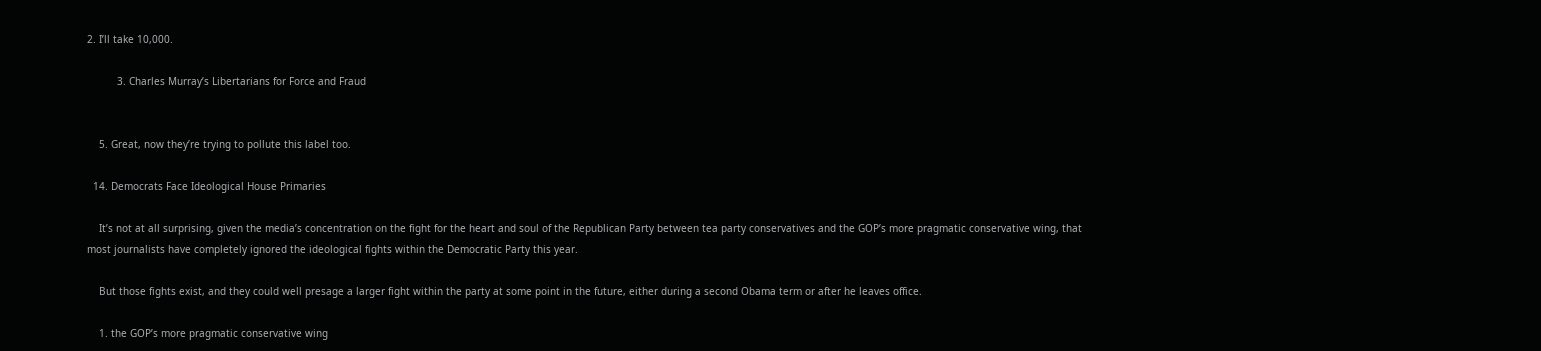2. I’ll take 10,000.

          3. Charles Murray’s Libertarians for Force and Fraud


    5. Great, now they’re trying to pollute this label too.

  14. Democrats Face Ideological House Primaries

    It’s not at all surprising, given the media’s concentration on the fight for the heart and soul of the Republican Party between tea party conservatives and the GOP’s more pragmatic conservative wing, that most journalists have completely ignored the ideological fights within the Democratic Party this year.

    But those fights exist, and they could well presage a larger fight within the party at some point in the future, either during a second Obama term or after he leaves office.

    1. the GOP’s more pragmatic conservative wing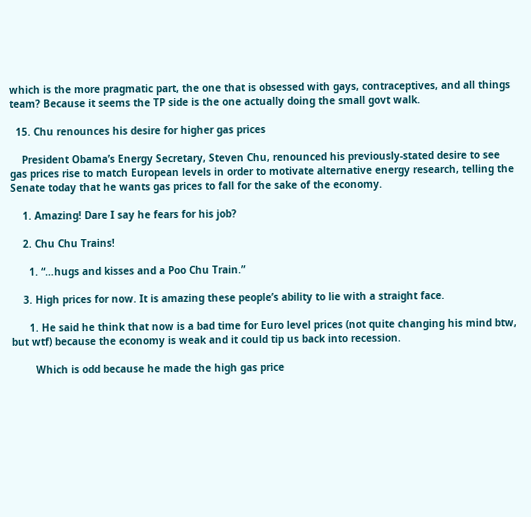which is the more pragmatic part, the one that is obsessed with gays, contraceptives, and all things team? Because it seems the TP side is the one actually doing the small govt walk.

  15. Chu renounces his desire for higher gas prices

    President Obama’s Energy Secretary, Steven Chu, renounced his previously-stated desire to see gas prices rise to match European levels in order to motivate alternative energy research, telling the Senate today that he wants gas prices to fall for the sake of the economy.

    1. Amazing! Dare I say he fears for his job?

    2. Chu Chu Trains!

      1. “…hugs and kisses and a Poo Chu Train.”

    3. High prices for now. It is amazing these people’s ability to lie with a straight face.

      1. He said he think that now is a bad time for Euro level prices (not quite changing his mind btw, but wtf) because the economy is weak and it could tip us back into recession.

        Which is odd because he made the high gas price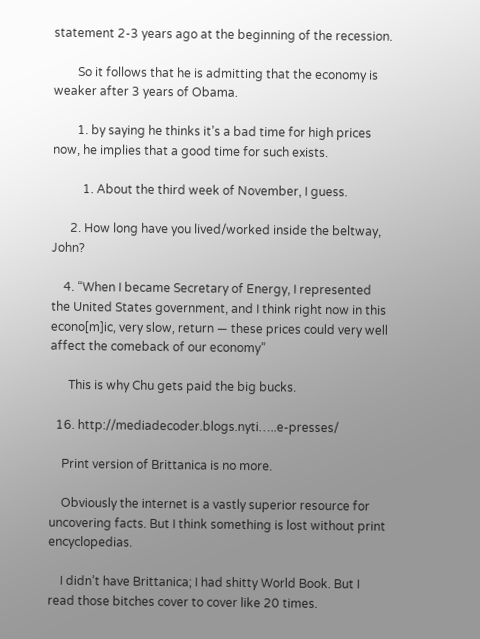statement 2-3 years ago at the beginning of the recession.

        So it follows that he is admitting that the economy is weaker after 3 years of Obama.

        1. by saying he thinks it’s a bad time for high prices now, he implies that a good time for such exists.

          1. About the third week of November, I guess.

      2. How long have you lived/worked inside the beltway, John?

    4. “When I became Secretary of Energy, I represented the United States government, and I think right now in this econo[m]ic, very slow, return — these prices could very well affect the comeback of our economy”

      This is why Chu gets paid the big bucks.

  16. http://mediadecoder.blogs.nyti…..e-presses/

    Print version of Brittanica is no more.

    Obviously the internet is a vastly superior resource for uncovering facts. But I think something is lost without print encyclopedias.

    I didn’t have Brittanica; I had shitty World Book. But I read those bitches cover to cover like 20 times.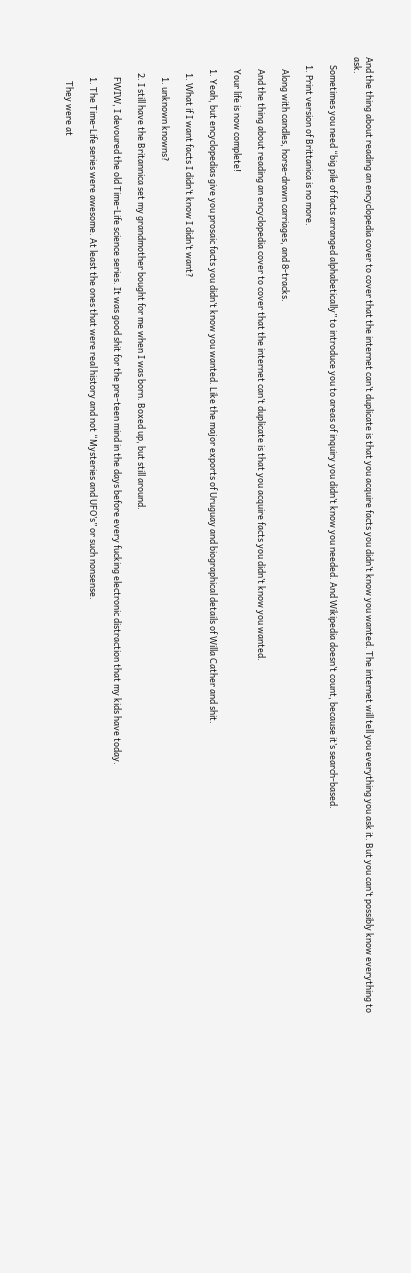And the thing about reading an encyclopedia cover to cover that the internet can’t duplicate is that you acquire facts you didn’t know you wanted. The internet will tell you everything you ask it. But you can’t possibly know everything to ask.

    Sometimes you need “big pile of facts arranged alphabetically” to introduce you to areas of inquiry you didn’t know you needed. And Wikipedia doesn’t count, because it’s search-based.

    1. Print version of Brittanica is no more.

      Along with candles, horse-drawn carriages, and 8-tracks.

      And the thing about reading an encyclopedia cover to cover that the internet can’t duplicate is that you acquire facts you didn’t know you wanted.

      Your life is now complete!

      1. Yeah, but encyclopedias give you prosaic facts you didn’t know you wanted. Like the major exports of Uruguay and biographical details of Willa Cather and shit.

        1. What if I want facts I didn’t know I didn’t want?

          1. unknown knowns?

        2. I still have the Britannica set my grandmother bought for me when I was born. Boxed up, but still around.

          FWIW, I devoured the old Time-Life science series. It was good shit for the pre-teen mind in the days before every fucking electronic distraction that my kids have today.

          1. The Time-Life series were awesome. At least the ones that were real history and not “Mysteries and UFO’s” or such nonsense.

            They were at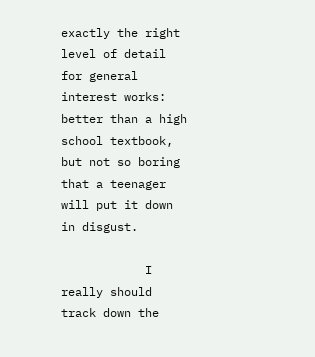exactly the right level of detail for general interest works: better than a high school textbook, but not so boring that a teenager will put it down in disgust.

            I really should track down the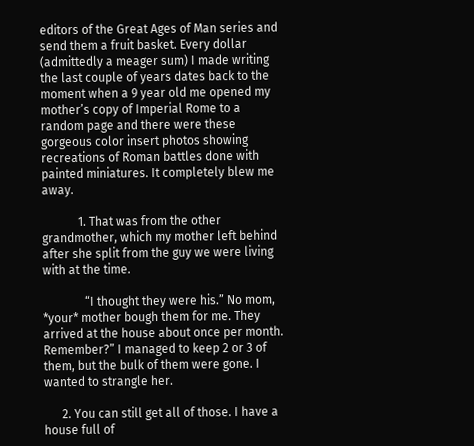editors of the Great Ages of Man series and send them a fruit basket. Every dollar (admittedly a meager sum) I made writing the last couple of years dates back to the moment when a 9 year old me opened my mother’s copy of Imperial Rome to a random page and there were these gorgeous color insert photos showing recreations of Roman battles done with painted miniatures. It completely blew me away.

            1. That was from the other grandmother, which my mother left behind after she split from the guy we were living with at the time.

              “I thought they were his.” No mom, *your* mother bough them for me. They arrived at the house about once per month. Remember?” I managed to keep 2 or 3 of them, but the bulk of them were gone. I wanted to strangle her.

      2. You can still get all of those. I have a house full of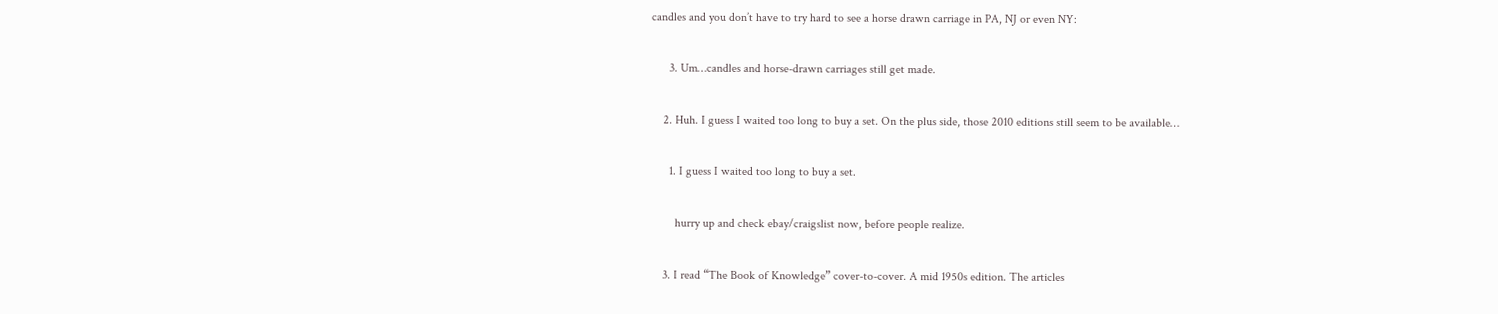candles and you don’t have to try hard to see a horse drawn carriage in PA, NJ or even NY:

      3. Um…candles and horse-drawn carriages still get made.

    2. Huh. I guess I waited too long to buy a set. On the plus side, those 2010 editions still seem to be available…

      1. I guess I waited too long to buy a set.

        hurry up and check ebay/craigslist now, before people realize.

    3. I read “The Book of Knowledge” cover-to-cover. A mid 1950s edition. The articles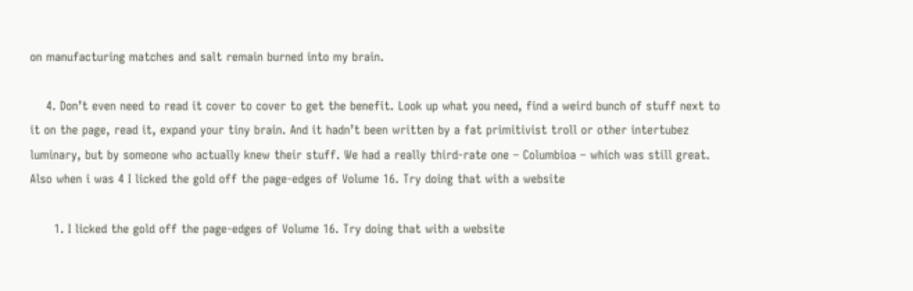on manufacturing matches and salt remain burned into my brain.

    4. Don’t even need to read it cover to cover to get the benefit. Look up what you need, find a weird bunch of stuff next to it on the page, read it, expand your tiny brain. And it hadn’t been written by a fat primitivist troll or other intertubez luminary, but by someone who actually knew their stuff. We had a really third-rate one – Columbioa – which was still great. Also when i was 4 I licked the gold off the page-edges of Volume 16. Try doing that with a website

      1. I licked the gold off the page-edges of Volume 16. Try doing that with a website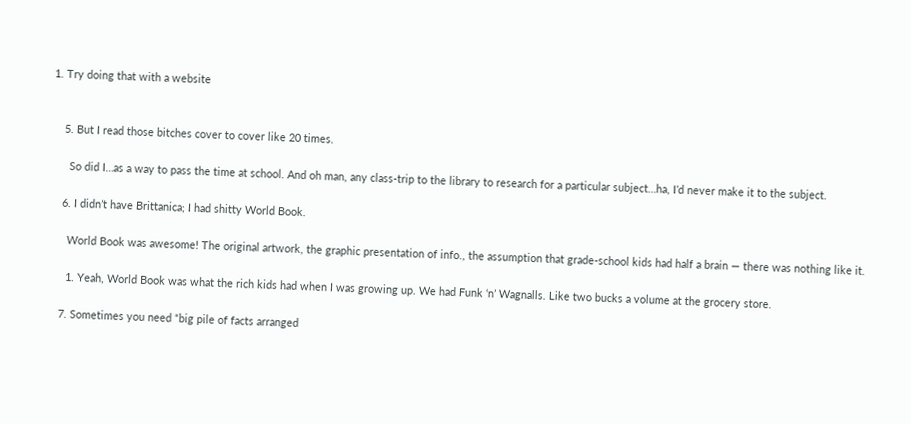1. Try doing that with a website


    5. But I read those bitches cover to cover like 20 times.

      So did I…as a way to pass the time at school. And oh man, any class-trip to the library to research for a particular subject…ha, I’d never make it to the subject.

    6. I didn’t have Brittanica; I had shitty World Book.

      World Book was awesome! The original artwork, the graphic presentation of info., the assumption that grade-school kids had half a brain — there was nothing like it.

      1. Yeah, World Book was what the rich kids had when I was growing up. We had Funk ‘n’ Wagnalls. Like two bucks a volume at the grocery store.

    7. Sometimes you need “big pile of facts arranged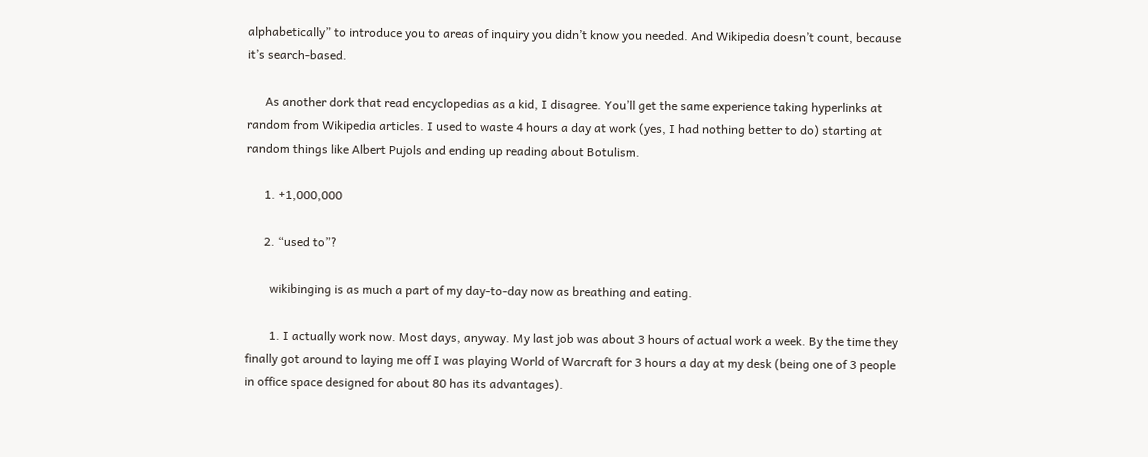alphabetically” to introduce you to areas of inquiry you didn’t know you needed. And Wikipedia doesn’t count, because it’s search-based.

      As another dork that read encyclopedias as a kid, I disagree. You’ll get the same experience taking hyperlinks at random from Wikipedia articles. I used to waste 4 hours a day at work (yes, I had nothing better to do) starting at random things like Albert Pujols and ending up reading about Botulism.

      1. +1,000,000

      2. “used to”?

        wikibinging is as much a part of my day-to-day now as breathing and eating.

        1. I actually work now. Most days, anyway. My last job was about 3 hours of actual work a week. By the time they finally got around to laying me off I was playing World of Warcraft for 3 hours a day at my desk (being one of 3 people in office space designed for about 80 has its advantages).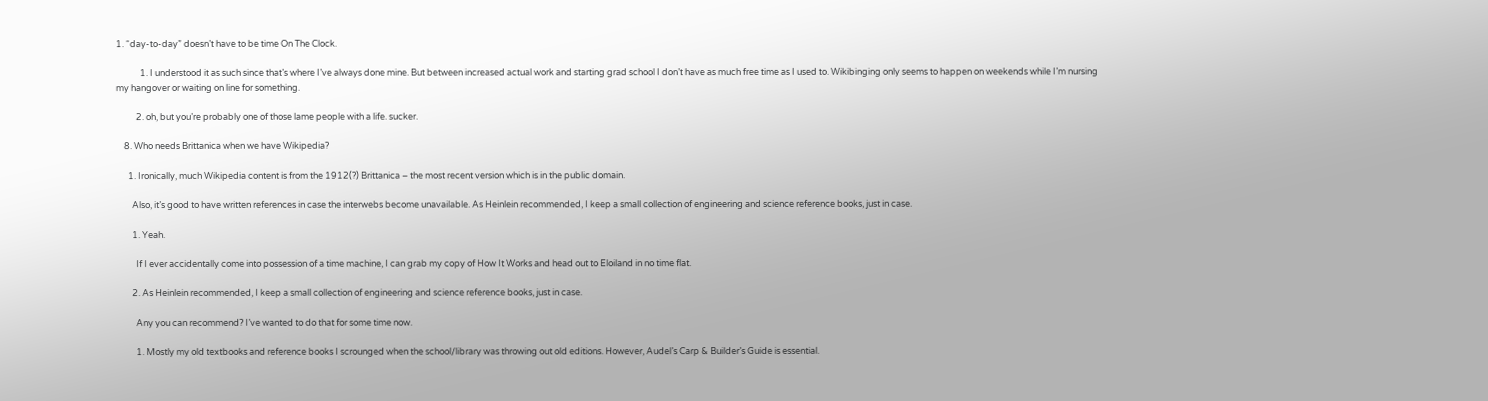1. “day-to-day” doesn’t have to be time On The Clock.

            1. I understood it as such since that’s where I’ve always done mine. But between increased actual work and starting grad school I don’t have as much free time as I used to. Wikibinging only seems to happen on weekends while I’m nursing my hangover or waiting on line for something.

          2. oh, but you’re probably one of those lame people with a life. sucker.

    8. Who needs Brittanica when we have Wikipedia?

      1. Ironically, much Wikipedia content is from the 1912(?) Brittanica – the most recent version which is in the public domain.

        Also, it’s good to have written references in case the interwebs become unavailable. As Heinlein recommended, I keep a small collection of engineering and science reference books, just in case.

        1. Yeah.

          If I ever accidentally come into possession of a time machine, I can grab my copy of How It Works and head out to Eloiland in no time flat.

        2. As Heinlein recommended, I keep a small collection of engineering and science reference books, just in case.

          Any you can recommend? I’ve wanted to do that for some time now.

          1. Mostly my old textbooks and reference books I scrounged when the school/library was throwing out old editions. However, Audel’s Carp & Builder’s Guide is essential.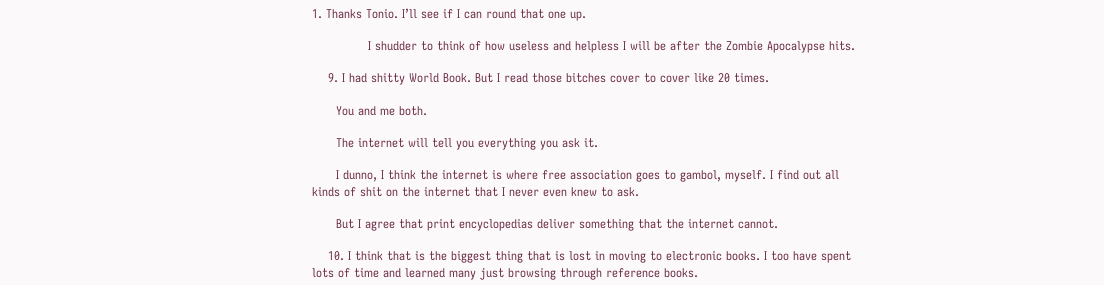1. Thanks Tonio. I’ll see if I can round that one up.

              I shudder to think of how useless and helpless I will be after the Zombie Apocalypse hits.

    9. I had shitty World Book. But I read those bitches cover to cover like 20 times.

      You and me both.

      The internet will tell you everything you ask it.

      I dunno, I think the internet is where free association goes to gambol, myself. I find out all kinds of shit on the internet that I never even knew to ask.

      But I agree that print encyclopedias deliver something that the internet cannot.

    10. I think that is the biggest thing that is lost in moving to electronic books. I too have spent lots of time and learned many just browsing through reference books.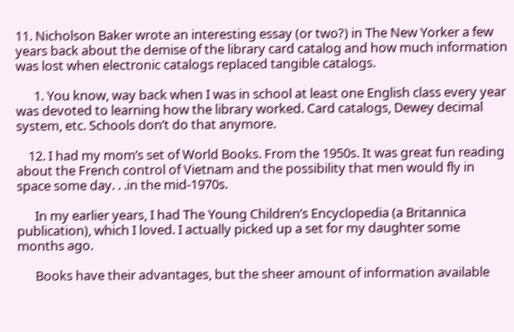11. Nicholson Baker wrote an interesting essay (or two?) in The New Yorker a few years back about the demise of the library card catalog and how much information was lost when electronic catalogs replaced tangible catalogs.

      1. You know, way back when I was in school at least one English class every year was devoted to learning how the library worked. Card catalogs, Dewey decimal system, etc. Schools don’t do that anymore.

    12. I had my mom’s set of World Books. From the 1950s. It was great fun reading about the French control of Vietnam and the possibility that men would fly in space some day. . .in the mid-1970s.

      In my earlier years, I had The Young Children’s Encyclopedia (a Britannica publication), which I loved. I actually picked up a set for my daughter some months ago.

      Books have their advantages, but the sheer amount of information available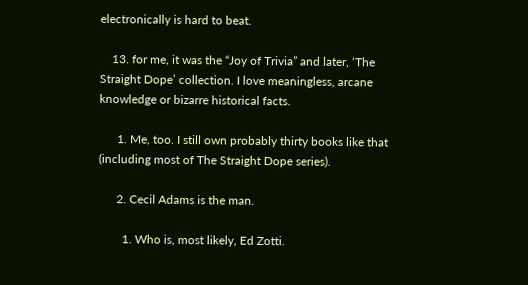electronically is hard to beat.

    13. for me, it was the “Joy of Trivia” and later, ‘The Straight Dope’ collection. I love meaningless, arcane knowledge or bizarre historical facts.

      1. Me, too. I still own probably thirty books like that (including most of The Straight Dope series).

      2. Cecil Adams is the man.

        1. Who is, most likely, Ed Zotti.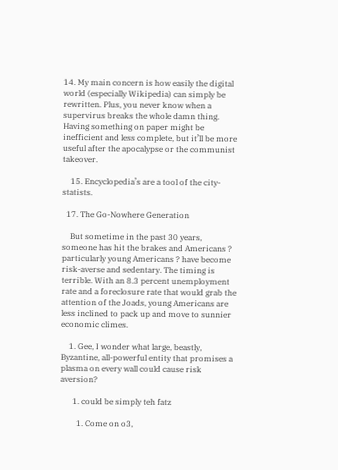14. My main concern is how easily the digital world (especially Wikipedia) can simply be rewritten. Plus, you never know when a supervirus breaks the whole damn thing. Having something on paper might be inefficient and less complete, but it’ll be more useful after the apocalypse or the communist takeover.

    15. Encyclopedia’s are a tool of the city-statists.

  17. The Go-Nowhere Generation

    But sometime in the past 30 years, someone has hit the brakes and Americans ? particularly young Americans ? have become risk-averse and sedentary. The timing is terrible. With an 8.3 percent unemployment rate and a foreclosure rate that would grab the attention of the Joads, young Americans are less inclined to pack up and move to sunnier economic climes.

    1. Gee, I wonder what large, beastly, Byzantine, all-powerful entity that promises a plasma on every wall could cause risk aversion?

      1. could be simply teh fatz

        1. Come on o3,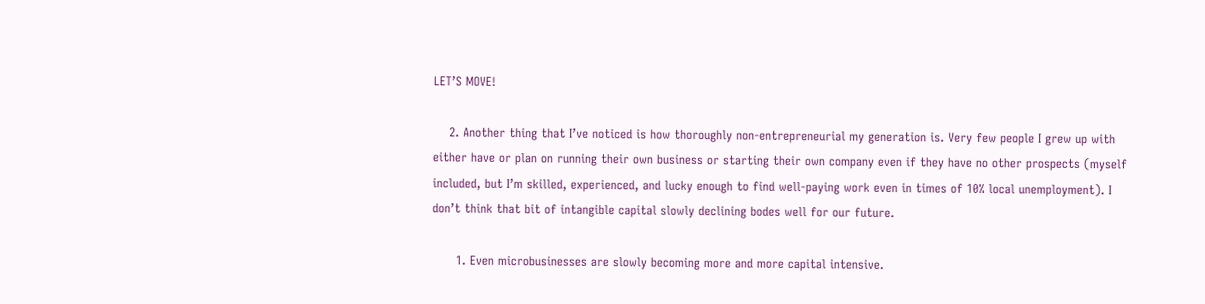LET’S MOVE!

    2. Another thing that I’ve noticed is how thoroughly non-entrepreneurial my generation is. Very few people I grew up with either have or plan on running their own business or starting their own company even if they have no other prospects (myself included, but I’m skilled, experienced, and lucky enough to find well-paying work even in times of 10% local unemployment). I don’t think that bit of intangible capital slowly declining bodes well for our future.

      1. Even microbusinesses are slowly becoming more and more capital intensive.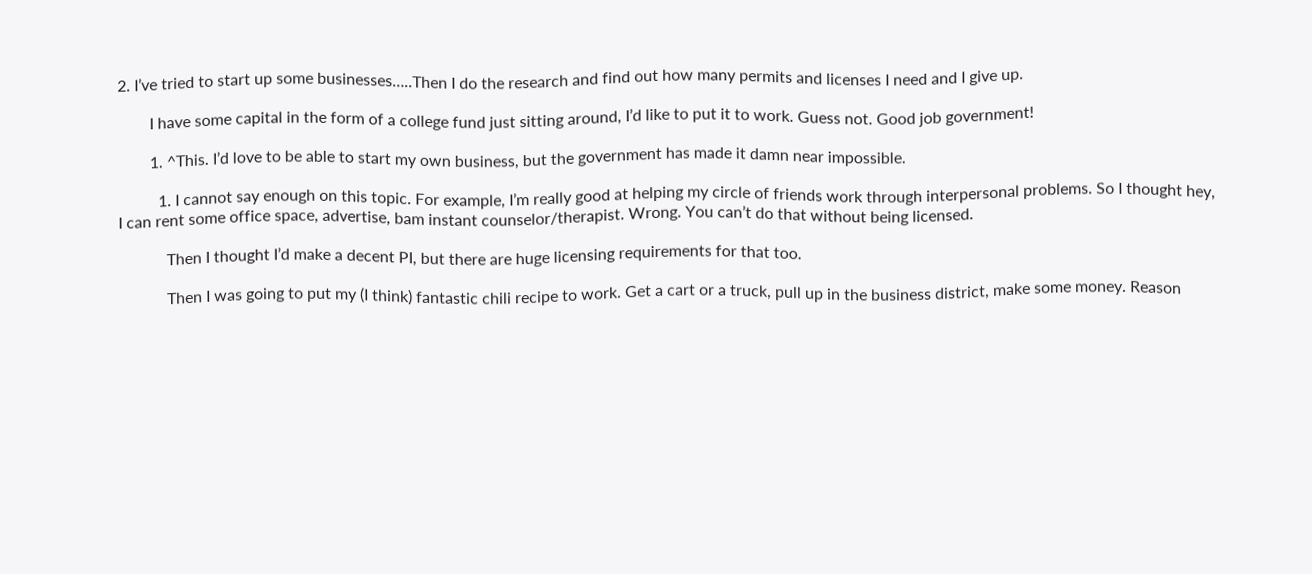2. I’ve tried to start up some businesses…..Then I do the research and find out how many permits and licenses I need and I give up.

        I have some capital in the form of a college fund just sitting around, I’d like to put it to work. Guess not. Good job government!

        1. ^This. I’d love to be able to start my own business, but the government has made it damn near impossible.

          1. I cannot say enough on this topic. For example, I’m really good at helping my circle of friends work through interpersonal problems. So I thought hey, I can rent some office space, advertise, bam instant counselor/therapist. Wrong. You can’t do that without being licensed.

            Then I thought I’d make a decent PI, but there are huge licensing requirements for that too.

            Then I was going to put my (I think) fantastic chili recipe to work. Get a cart or a truck, pull up in the business district, make some money. Reason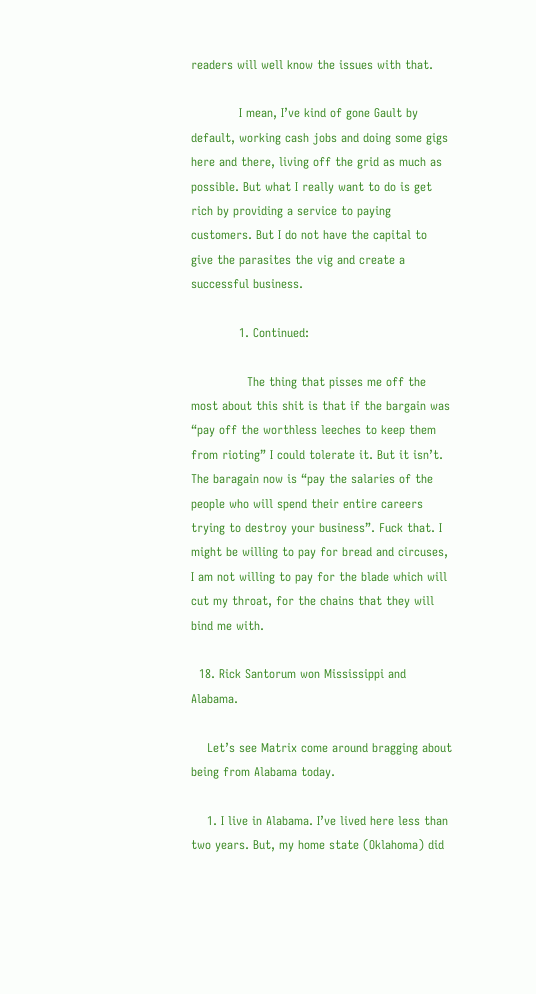readers will well know the issues with that.

            I mean, I’ve kind of gone Gault by default, working cash jobs and doing some gigs here and there, living off the grid as much as possible. But what I really want to do is get rich by providing a service to paying customers. But I do not have the capital to give the parasites the vig and create a successful business.

            1. Continued:

              The thing that pisses me off the most about this shit is that if the bargain was “pay off the worthless leeches to keep them from rioting” I could tolerate it. But it isn’t. The baragain now is “pay the salaries of the people who will spend their entire careers trying to destroy your business”. Fuck that. I might be willing to pay for bread and circuses, I am not willing to pay for the blade which will cut my throat, for the chains that they will bind me with.

  18. Rick Santorum won Mississippi and Alabama.

    Let’s see Matrix come around bragging about being from Alabama today.

    1. I live in Alabama. I’ve lived here less than two years. But, my home state (Oklahoma) did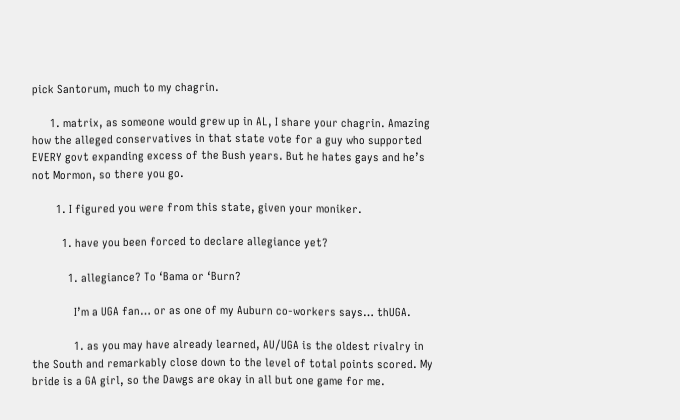pick Santorum, much to my chagrin.

      1. matrix, as someone would grew up in AL, I share your chagrin. Amazing how the alleged conservatives in that state vote for a guy who supported EVERY govt expanding excess of the Bush years. But he hates gays and he’s not Mormon, so there you go.

        1. I figured you were from this state, given your moniker.

          1. have you been forced to declare allegiance yet?

            1. allegiance? To ‘Bama or ‘Burn?

              I’m a UGA fan… or as one of my Auburn co-workers says… thUGA.

              1. as you may have already learned, AU/UGA is the oldest rivalry in the South and remarkably close down to the level of total points scored. My bride is a GA girl, so the Dawgs are okay in all but one game for me.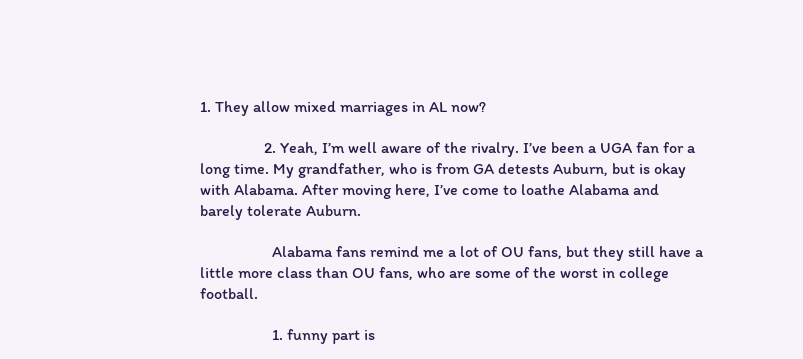1. They allow mixed marriages in AL now?

                2. Yeah, I’m well aware of the rivalry. I’ve been a UGA fan for a long time. My grandfather, who is from GA detests Auburn, but is okay with Alabama. After moving here, I’ve come to loathe Alabama and barely tolerate Auburn.

                  Alabama fans remind me a lot of OU fans, but they still have a little more class than OU fans, who are some of the worst in college football.

                  1. funny part is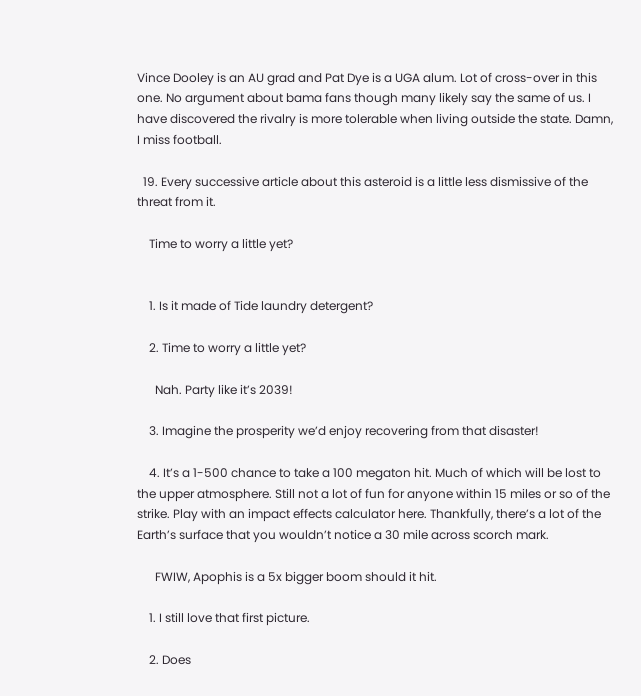Vince Dooley is an AU grad and Pat Dye is a UGA alum. Lot of cross-over in this one. No argument about bama fans though many likely say the same of us. I have discovered the rivalry is more tolerable when living outside the state. Damn, I miss football.

  19. Every successive article about this asteroid is a little less dismissive of the threat from it.

    Time to worry a little yet?


    1. Is it made of Tide laundry detergent?

    2. Time to worry a little yet?

      Nah. Party like it’s 2039!

    3. Imagine the prosperity we’d enjoy recovering from that disaster!

    4. It’s a 1-500 chance to take a 100 megaton hit. Much of which will be lost to the upper atmosphere. Still not a lot of fun for anyone within 15 miles or so of the strike. Play with an impact effects calculator here. Thankfully, there’s a lot of the Earth’s surface that you wouldn’t notice a 30 mile across scorch mark.

      FWIW, Apophis is a 5x bigger boom should it hit.

    1. I still love that first picture.

    2. Does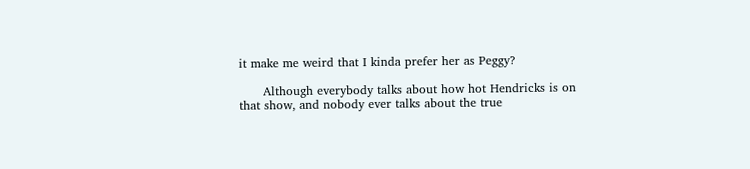it make me weird that I kinda prefer her as Peggy?

      Although everybody talks about how hot Hendricks is on that show, and nobody ever talks about the true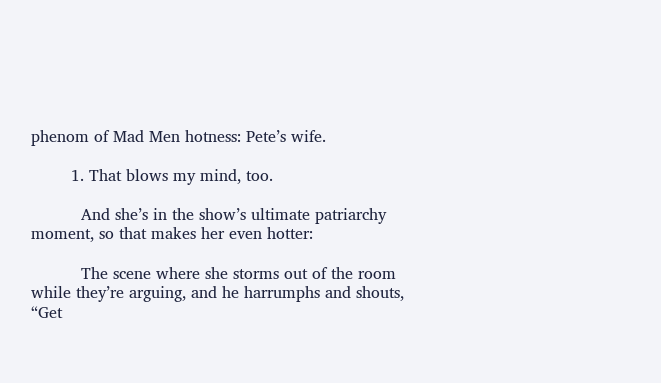phenom of Mad Men hotness: Pete’s wife.

        1. That blows my mind, too.

          And she’s in the show’s ultimate patriarchy moment, so that makes her even hotter:

          The scene where she storms out of the room while they’re arguing, and he harrumphs and shouts, “Get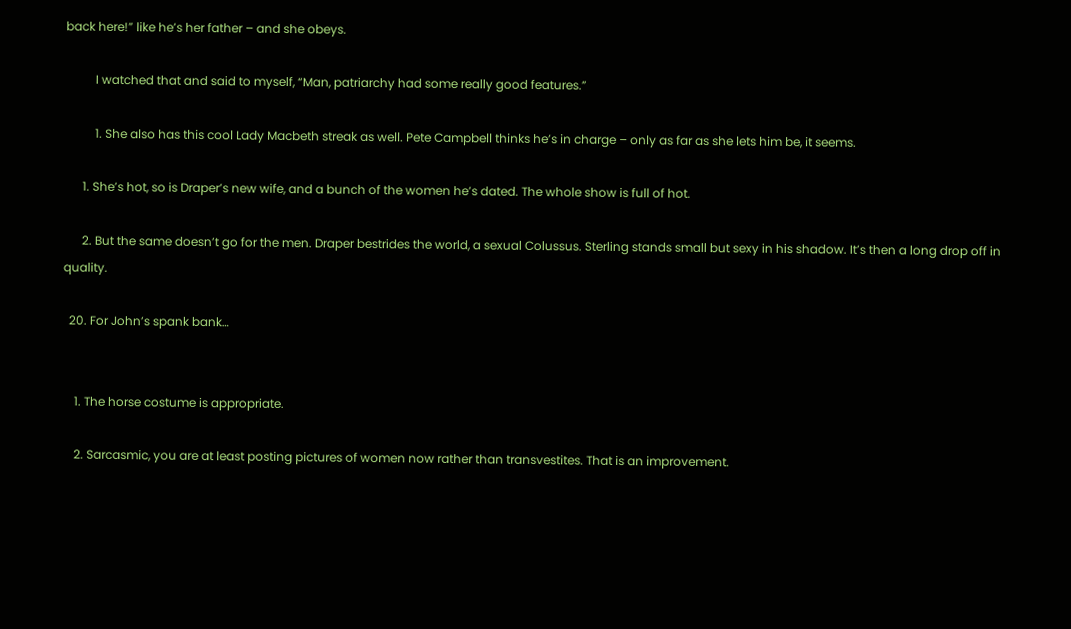back here!” like he’s her father – and she obeys.

          I watched that and said to myself, “Man, patriarchy had some really good features.”

          1. She also has this cool Lady Macbeth streak as well. Pete Campbell thinks he’s in charge – only as far as she lets him be, it seems.

      1. She’s hot, so is Draper’s new wife, and a bunch of the women he’s dated. The whole show is full of hot.

      2. But the same doesn’t go for the men. Draper bestrides the world, a sexual Colussus. Sterling stands small but sexy in his shadow. It’s then a long drop off in quality.

  20. For John’s spank bank…


    1. The horse costume is appropriate.

    2. Sarcasmic, you are at least posting pictures of women now rather than transvestites. That is an improvement.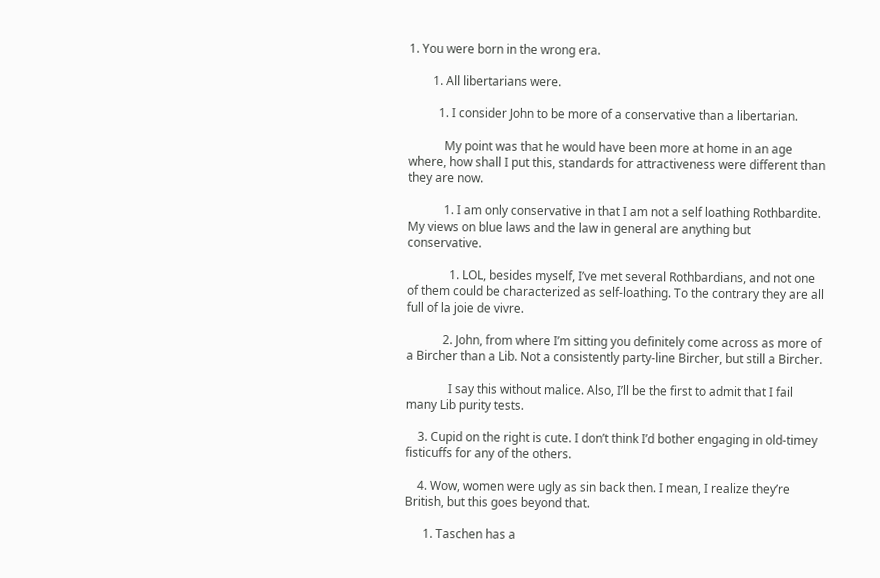1. You were born in the wrong era.

        1. All libertarians were.

          1. I consider John to be more of a conservative than a libertarian.

            My point was that he would have been more at home in an age where, how shall I put this, standards for attractiveness were different than they are now.

            1. I am only conservative in that I am not a self loathing Rothbardite. My views on blue laws and the law in general are anything but conservative.

              1. LOL, besides myself, I’ve met several Rothbardians, and not one of them could be characterized as self-loathing. To the contrary they are all full of la joie de vivre.

            2. John, from where I’m sitting you definitely come across as more of a Bircher than a Lib. Not a consistently party-line Bircher, but still a Bircher.

              I say this without malice. Also, I’ll be the first to admit that I fail many Lib purity tests.

    3. Cupid on the right is cute. I don’t think I’d bother engaging in old-timey fisticuffs for any of the others.

    4. Wow, women were ugly as sin back then. I mean, I realize they’re British, but this goes beyond that.

      1. Taschen has a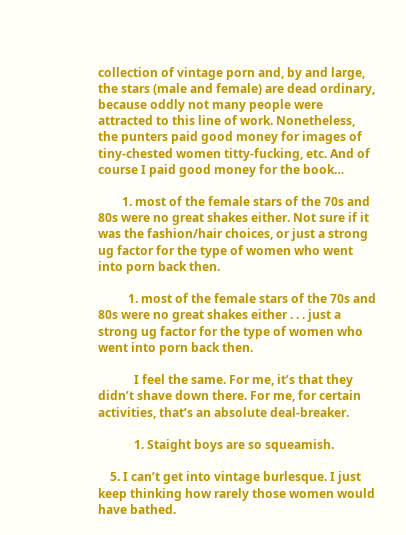collection of vintage porn and, by and large, the stars (male and female) are dead ordinary, because oddly not many people were attracted to this line of work. Nonetheless, the punters paid good money for images of tiny-chested women titty-fucking, etc. And of course I paid good money for the book…

        1. most of the female stars of the 70s and 80s were no great shakes either. Not sure if it was the fashion/hair choices, or just a strong ug factor for the type of women who went into porn back then.

          1. most of the female stars of the 70s and 80s were no great shakes either . . . just a strong ug factor for the type of women who went into porn back then.

            I feel the same. For me, it’s that they didn’t shave down there. For me, for certain activities, that’s an absolute deal-breaker.

            1. Staight boys are so squeamish.

    5. I can’t get into vintage burlesque. I just keep thinking how rarely those women would have bathed.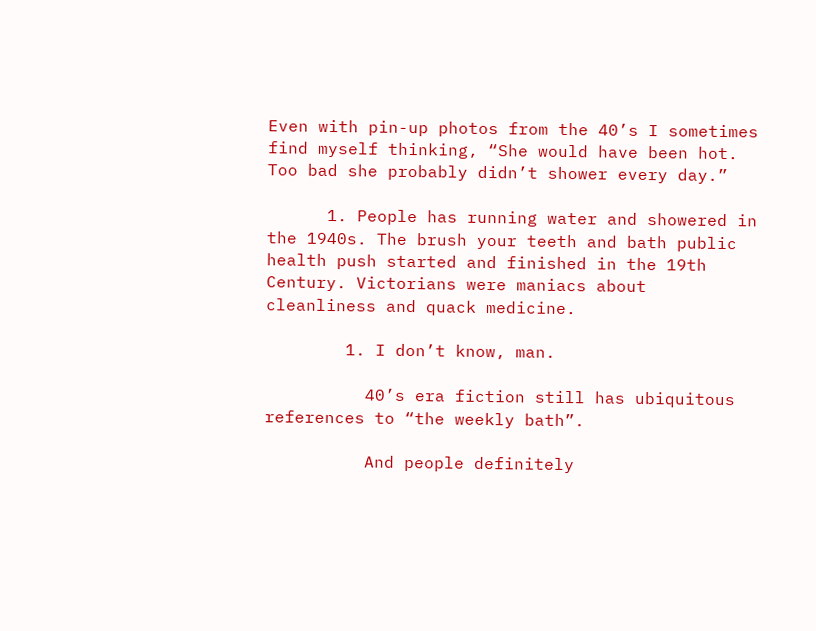Even with pin-up photos from the 40’s I sometimes find myself thinking, “She would have been hot. Too bad she probably didn’t shower every day.”

      1. People has running water and showered in the 1940s. The brush your teeth and bath public health push started and finished in the 19th Century. Victorians were maniacs about cleanliness and quack medicine.

        1. I don’t know, man.

          40’s era fiction still has ubiquitous references to “the weekly bath”.

          And people definitely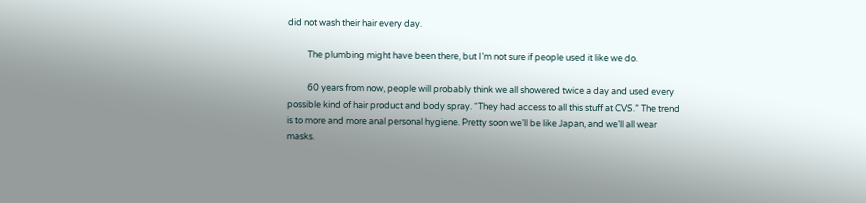did not wash their hair every day.

          The plumbing might have been there, but I’m not sure if people used it like we do.

          60 years from now, people will probably think we all showered twice a day and used every possible kind of hair product and body spray. “They had access to all this stuff at CVS.” The trend is to more and more anal personal hygiene. Pretty soon we’ll be like Japan, and we’ll all wear masks.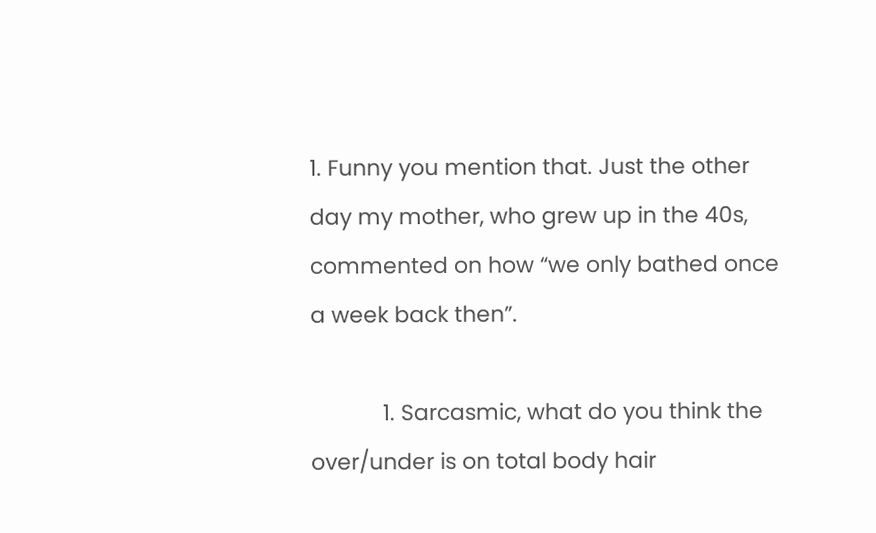1. Funny you mention that. Just the other day my mother, who grew up in the 40s, commented on how “we only bathed once a week back then”.

            1. Sarcasmic, what do you think the over/under is on total body hair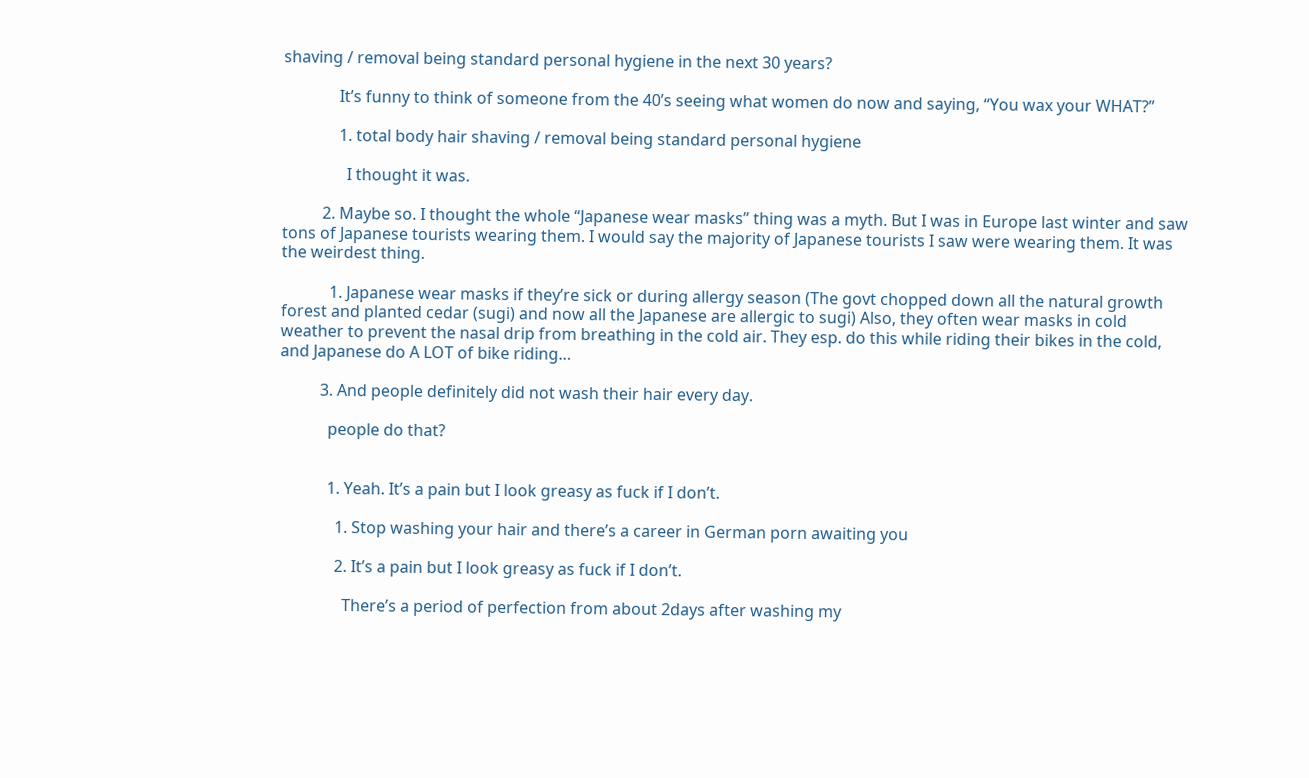shaving / removal being standard personal hygiene in the next 30 years?

              It’s funny to think of someone from the 40’s seeing what women do now and saying, “You wax your WHAT?”

              1. total body hair shaving / removal being standard personal hygiene

                I thought it was.

          2. Maybe so. I thought the whole “Japanese wear masks” thing was a myth. But I was in Europe last winter and saw tons of Japanese tourists wearing them. I would say the majority of Japanese tourists I saw were wearing them. It was the weirdest thing.

            1. Japanese wear masks if they’re sick or during allergy season (The govt chopped down all the natural growth forest and planted cedar (sugi) and now all the Japanese are allergic to sugi) Also, they often wear masks in cold weather to prevent the nasal drip from breathing in the cold air. They esp. do this while riding their bikes in the cold, and Japanese do A LOT of bike riding…

          3. And people definitely did not wash their hair every day.

            people do that?


            1. Yeah. It’s a pain but I look greasy as fuck if I don’t.

              1. Stop washing your hair and there’s a career in German porn awaiting you

              2. It’s a pain but I look greasy as fuck if I don’t.

                There’s a period of perfection from about 2days after washing my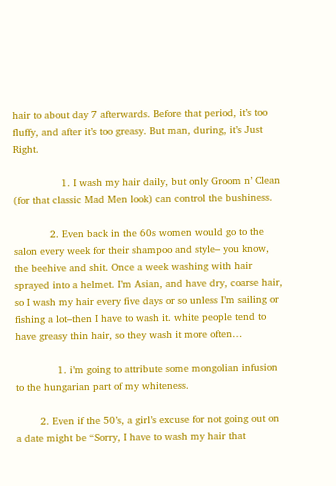hair to about day 7 afterwards. Before that period, it’s too fluffy, and after it’s too greasy. But man, during, it’s Just Right.

                1. I wash my hair daily, but only Groom n’ Clean (for that classic Mad Men look) can control the bushiness.

            2. Even back in the 60s women would go to the salon every week for their shampoo and style– you know, the beehive and shit. Once a week washing with hair sprayed into a helmet. I’m Asian, and have dry, coarse hair, so I wash my hair every five days or so unless I’m sailing or fishing a lot–then I have to wash it. white people tend to have greasy thin hair, so they wash it more often…

              1. i’m going to attribute some mongolian infusion to the hungarian part of my whiteness.

        2. Even if the 50’s, a girl’s excuse for not going out on a date might be “Sorry, I have to wash my hair that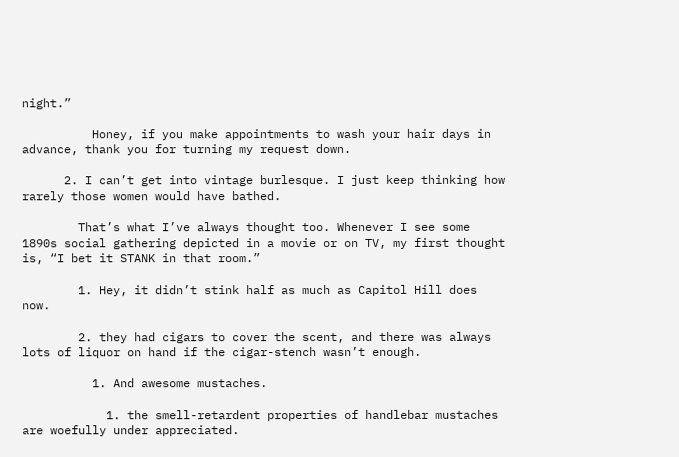night.”

          Honey, if you make appointments to wash your hair days in advance, thank you for turning my request down.

      2. I can’t get into vintage burlesque. I just keep thinking how rarely those women would have bathed.

        That’s what I’ve always thought too. Whenever I see some 1890s social gathering depicted in a movie or on TV, my first thought is, “I bet it STANK in that room.”

        1. Hey, it didn’t stink half as much as Capitol Hill does now.

        2. they had cigars to cover the scent, and there was always lots of liquor on hand if the cigar-stench wasn’t enough.

          1. And awesome mustaches.

            1. the smell-retardent properties of handlebar mustaches are woefully under appreciated.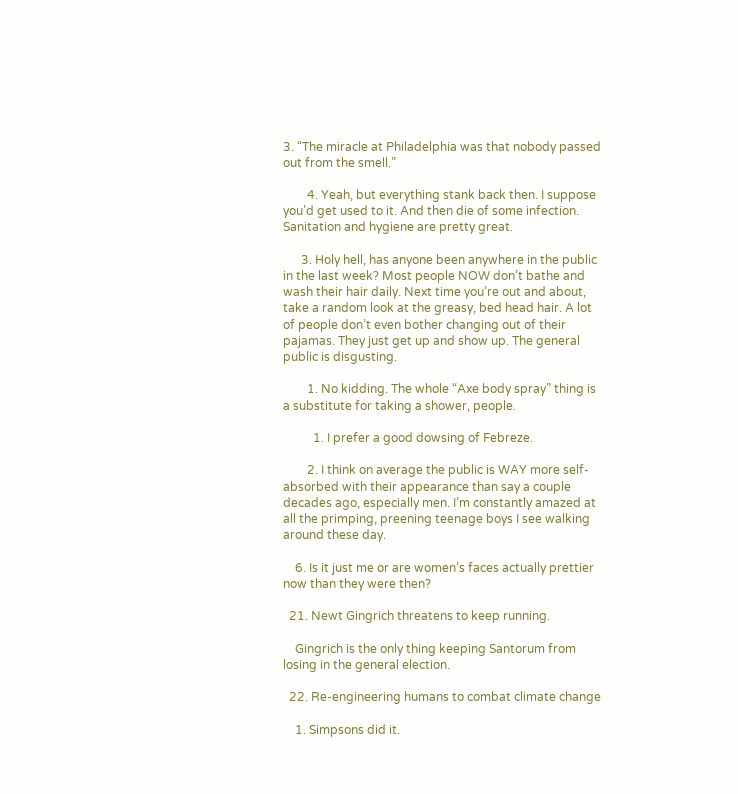3. “The miracle at Philadelphia was that nobody passed out from the smell.”

        4. Yeah, but everything stank back then. I suppose you’d get used to it. And then die of some infection. Sanitation and hygiene are pretty great.

      3. Holy hell, has anyone been anywhere in the public in the last week? Most people NOW don’t bathe and wash their hair daily. Next time you’re out and about, take a random look at the greasy, bed head hair. A lot of people don’t even bother changing out of their pajamas. They just get up and show up. The general public is disgusting.

        1. No kidding. The whole “Axe body spray” thing is a substitute for taking a shower, people.

          1. I prefer a good dowsing of Febreze.

        2. I think on average the public is WAY more self-absorbed with their appearance than say a couple decades ago, especially men. I’m constantly amazed at all the primping, preening teenage boys I see walking around these day.

    6. Is it just me or are women’s faces actually prettier now than they were then?

  21. Newt Gingrich threatens to keep running.

    Gingrich is the only thing keeping Santorum from losing in the general election.

  22. Re-engineering humans to combat climate change

    1. Simpsons did it.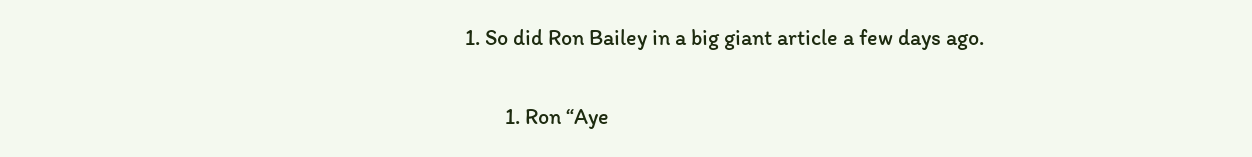1. So did Ron Bailey in a big giant article a few days ago.

        1. Ron “Aye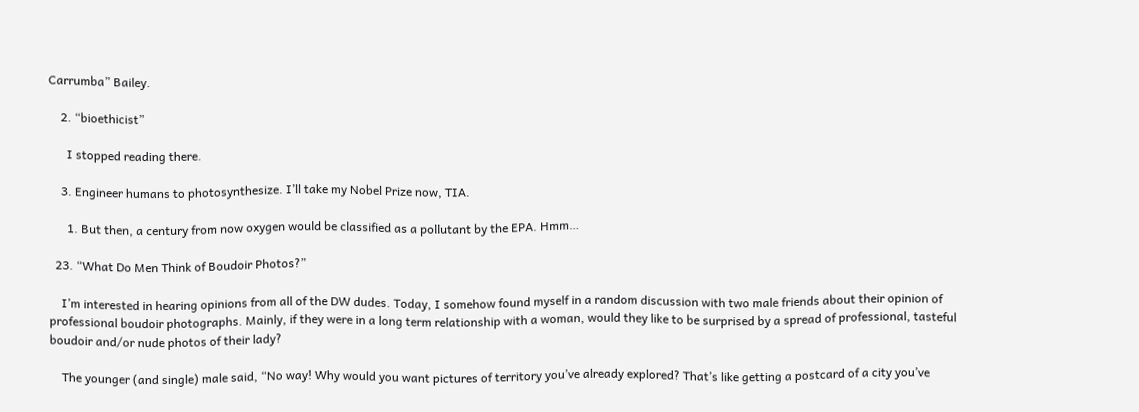Carrumba” Bailey.

    2. “bioethicist”

      I stopped reading there.

    3. Engineer humans to photosynthesize. I’ll take my Nobel Prize now, TIA.

      1. But then, a century from now oxygen would be classified as a pollutant by the EPA. Hmm…

  23. “What Do Men Think of Boudoir Photos?”

    I’m interested in hearing opinions from all of the DW dudes. Today, I somehow found myself in a random discussion with two male friends about their opinion of professional boudoir photographs. Mainly, if they were in a long term relationship with a woman, would they like to be surprised by a spread of professional, tasteful boudoir and/or nude photos of their lady?

    The younger (and single) male said, “No way! Why would you want pictures of territory you’ve already explored? That’s like getting a postcard of a city you’ve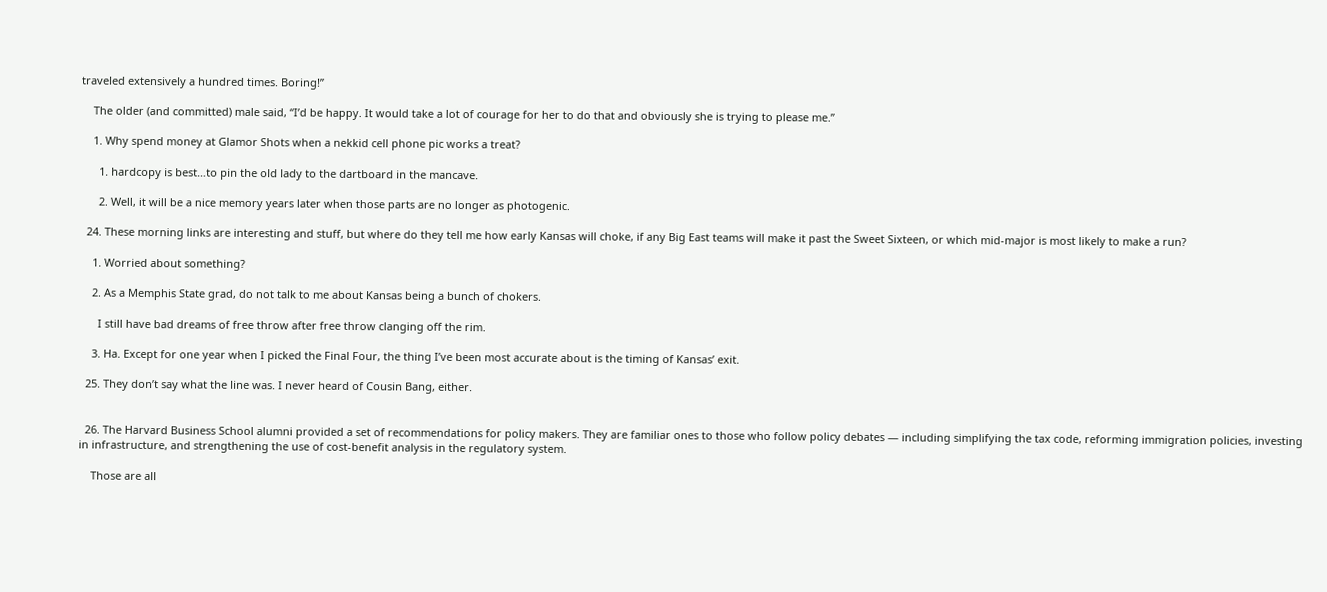traveled extensively a hundred times. Boring!”

    The older (and committed) male said, “I’d be happy. It would take a lot of courage for her to do that and obviously she is trying to please me.”

    1. Why spend money at Glamor Shots when a nekkid cell phone pic works a treat?

      1. hardcopy is best…to pin the old lady to the dartboard in the mancave.

      2. Well, it will be a nice memory years later when those parts are no longer as photogenic.

  24. These morning links are interesting and stuff, but where do they tell me how early Kansas will choke, if any Big East teams will make it past the Sweet Sixteen, or which mid-major is most likely to make a run?

    1. Worried about something?

    2. As a Memphis State grad, do not talk to me about Kansas being a bunch of chokers.

      I still have bad dreams of free throw after free throw clanging off the rim.

    3. Ha. Except for one year when I picked the Final Four, the thing I’ve been most accurate about is the timing of Kansas’ exit.

  25. They don’t say what the line was. I never heard of Cousin Bang, either.


  26. The Harvard Business School alumni provided a set of recommendations for policy makers. They are familiar ones to those who follow policy debates — including simplifying the tax code, reforming immigration policies, investing in infrastructure, and strengthening the use of cost-benefit analysis in the regulatory system.

    Those are all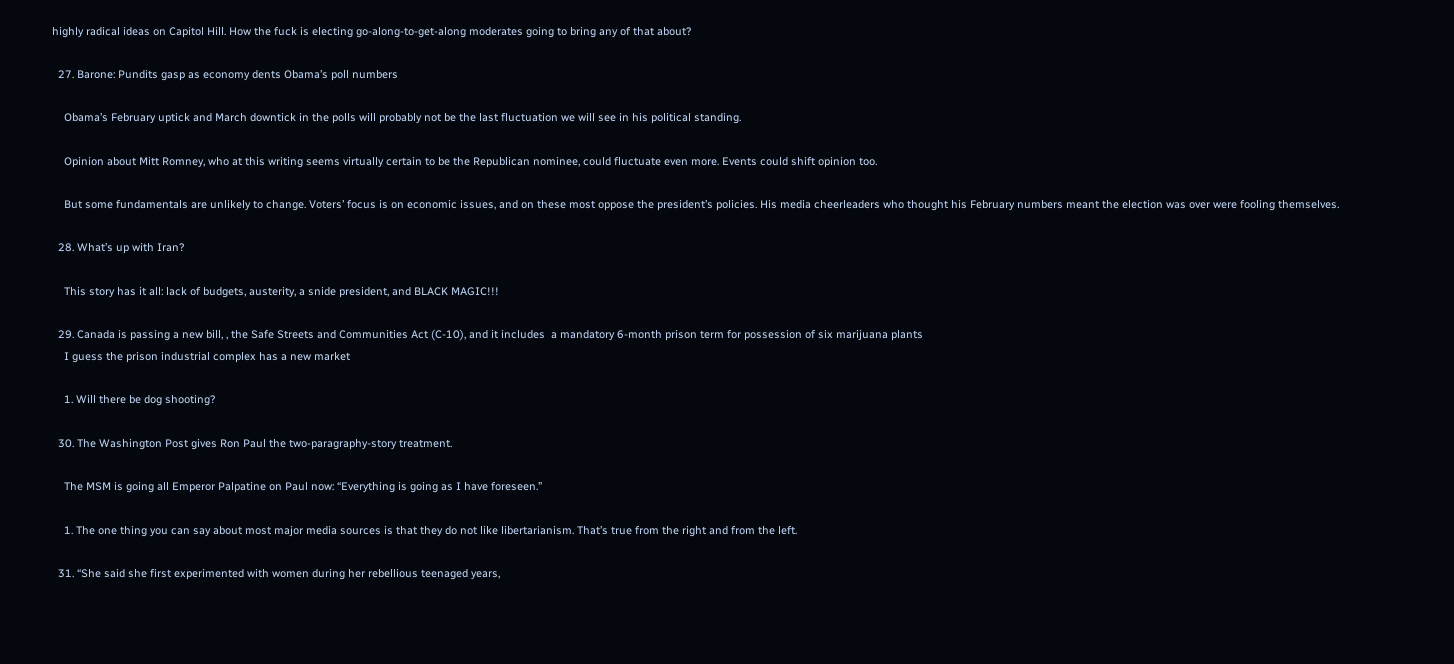highly radical ideas on Capitol Hill. How the fuck is electing go-along-to-get-along moderates going to bring any of that about?

  27. Barone: Pundits gasp as economy dents Obama’s poll numbers

    Obama’s February uptick and March downtick in the polls will probably not be the last fluctuation we will see in his political standing.

    Opinion about Mitt Romney, who at this writing seems virtually certain to be the Republican nominee, could fluctuate even more. Events could shift opinion too.

    But some fundamentals are unlikely to change. Voters’ focus is on economic issues, and on these most oppose the president’s policies. His media cheerleaders who thought his February numbers meant the election was over were fooling themselves.

  28. What’s up with Iran?

    This story has it all: lack of budgets, austerity, a snide president, and BLACK MAGIC!!!

  29. Canada is passing a new bill, , the Safe Streets and Communities Act (C-10), and it includes  a mandatory 6-month prison term for possession of six marijuana plants
    I guess the prison industrial complex has a new market

    1. Will there be dog shooting?

  30. The Washington Post gives Ron Paul the two-paragraphy-story treatment.

    The MSM is going all Emperor Palpatine on Paul now: “Everything is going as I have foreseen.”

    1. The one thing you can say about most major media sources is that they do not like libertarianism. That’s true from the right and from the left.

  31. “She said she first experimented with women during her rebellious teenaged years,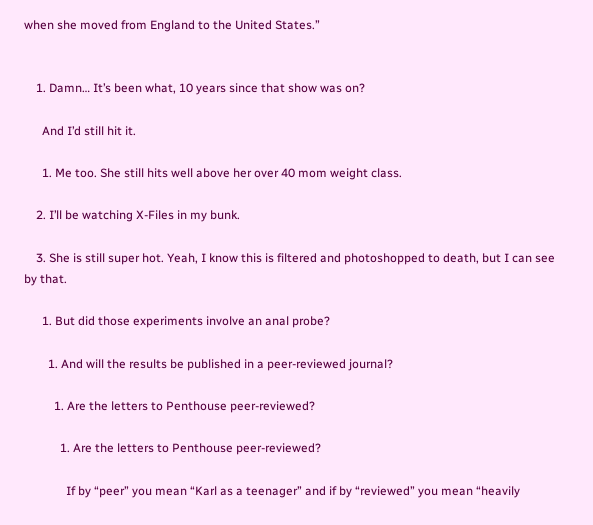when she moved from England to the United States.”


    1. Damn… It’s been what, 10 years since that show was on?

      And I’d still hit it.

      1. Me too. She still hits well above her over 40 mom weight class.

    2. I’ll be watching X-Files in my bunk.

    3. She is still super hot. Yeah, I know this is filtered and photoshopped to death, but I can see by that.

      1. But did those experiments involve an anal probe?

        1. And will the results be published in a peer-reviewed journal?

          1. Are the letters to Penthouse peer-reviewed?

            1. Are the letters to Penthouse peer-reviewed?

              If by “peer” you mean “Karl as a teenager” and if by “reviewed” you mean “heavily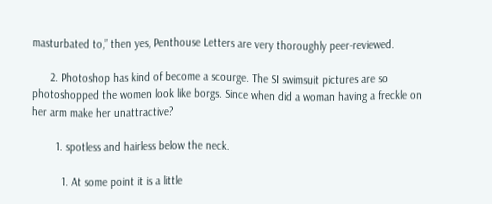masturbated to,” then yes, Penthouse Letters are very thoroughly peer-reviewed.

      2. Photoshop has kind of become a scourge. The SI swimsuit pictures are so photoshopped the women look like borgs. Since when did a woman having a freckle on her arm make her unattractive?

        1. spotless and hairless below the neck.

          1. At some point it is a little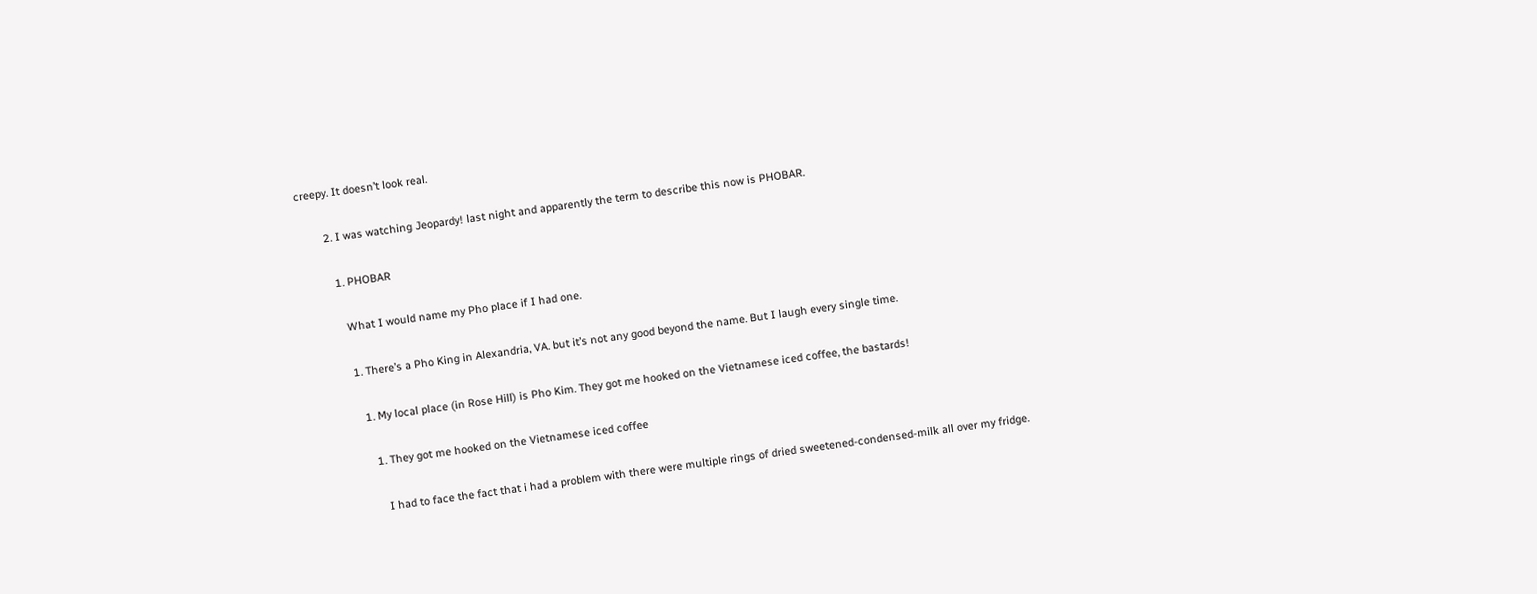creepy. It doesn’t look real.

        2. I was watching Jeopardy! last night and apparently the term to describe this now is PHOBAR.

          1. PHOBAR

            What I would name my Pho place if I had one.

            1. There’s a Pho King in Alexandria, VA. but it’s not any good beyond the name. But I laugh every single time.

              1. My local place (in Rose Hill) is Pho Kim. They got me hooked on the Vietnamese iced coffee, the bastards!

                1. They got me hooked on the Vietnamese iced coffee

                  I had to face the fact that i had a problem with there were multiple rings of dried sweetened-condensed-milk all over my fridge.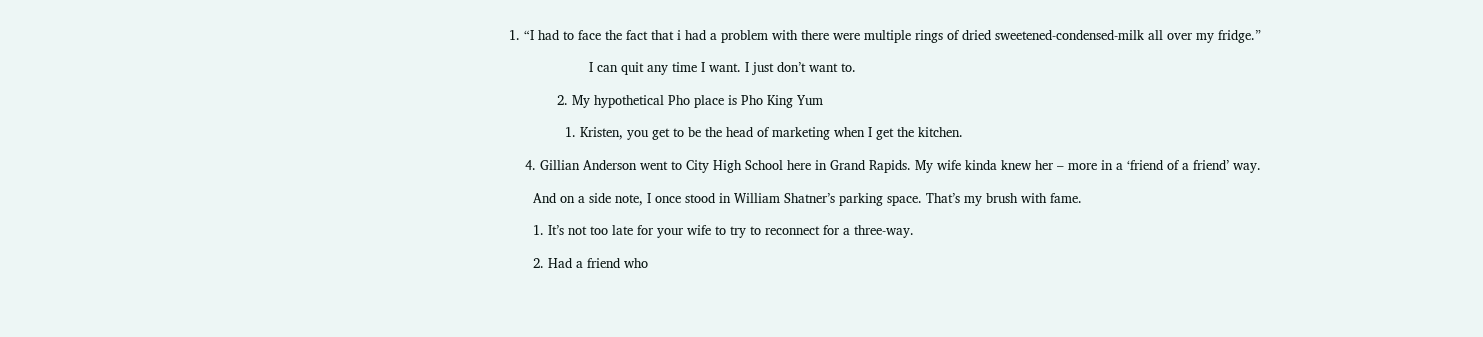1. “I had to face the fact that i had a problem with there were multiple rings of dried sweetened-condensed-milk all over my fridge.”

                    I can quit any time I want. I just don’t want to.

            2. My hypothetical Pho place is Pho King Yum

              1. Kristen, you get to be the head of marketing when I get the kitchen.

    4. Gillian Anderson went to City High School here in Grand Rapids. My wife kinda knew her – more in a ‘friend of a friend’ way.

      And on a side note, I once stood in William Shatner’s parking space. That’s my brush with fame.

      1. It’s not too late for your wife to try to reconnect for a three-way.

      2. Had a friend who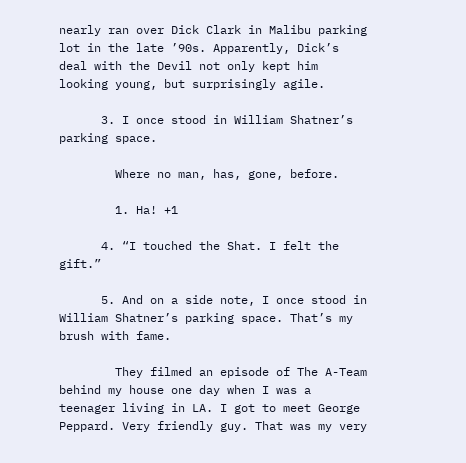nearly ran over Dick Clark in Malibu parking lot in the late ’90s. Apparently, Dick’s deal with the Devil not only kept him looking young, but surprisingly agile.

      3. I once stood in William Shatner’s parking space.

        Where no man, has, gone, before.

        1. Ha! +1

      4. “I touched the Shat. I felt the gift.”

      5. And on a side note, I once stood in William Shatner’s parking space. That’s my brush with fame.

        They filmed an episode of The A-Team behind my house one day when I was a teenager living in LA. I got to meet George Peppard. Very friendly guy. That was my very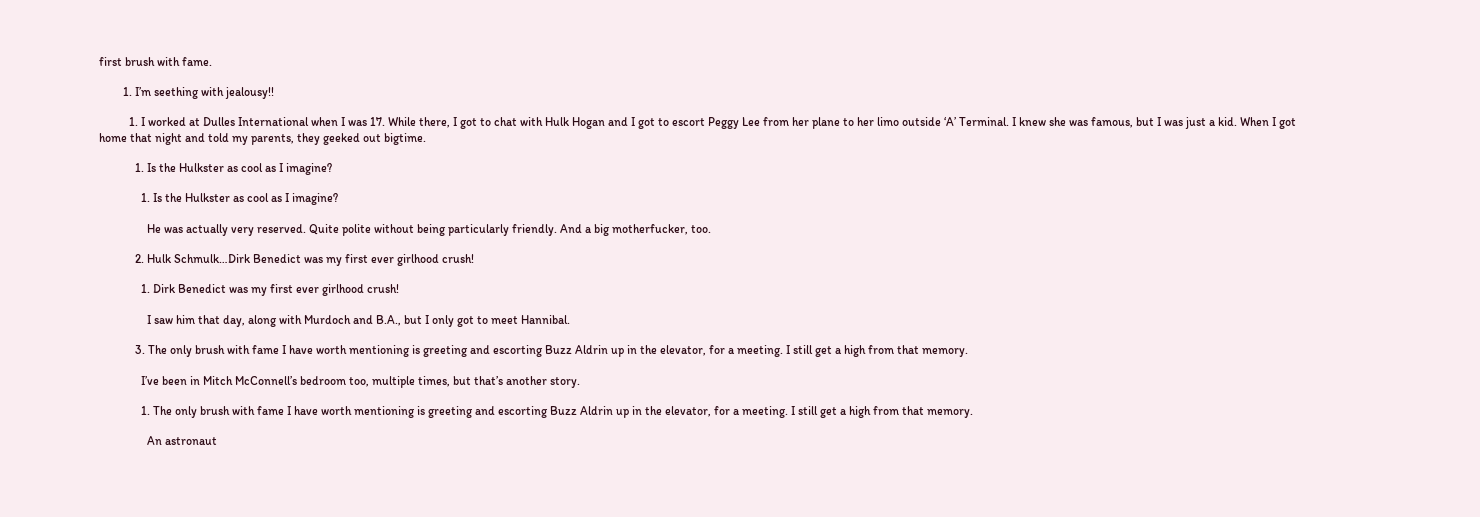first brush with fame.

        1. I’m seething with jealousy!!

          1. I worked at Dulles International when I was 17. While there, I got to chat with Hulk Hogan and I got to escort Peggy Lee from her plane to her limo outside ‘A’ Terminal. I knew she was famous, but I was just a kid. When I got home that night and told my parents, they geeked out bigtime.

            1. Is the Hulkster as cool as I imagine?

              1. Is the Hulkster as cool as I imagine?

                He was actually very reserved. Quite polite without being particularly friendly. And a big motherfucker, too.

            2. Hulk Schmulk…Dirk Benedict was my first ever girlhood crush!

              1. Dirk Benedict was my first ever girlhood crush!

                I saw him that day, along with Murdoch and B.A., but I only got to meet Hannibal.

            3. The only brush with fame I have worth mentioning is greeting and escorting Buzz Aldrin up in the elevator, for a meeting. I still get a high from that memory.

              I’ve been in Mitch McConnell’s bedroom too, multiple times, but that’s another story.

              1. The only brush with fame I have worth mentioning is greeting and escorting Buzz Aldrin up in the elevator, for a meeting. I still get a high from that memory.

                An astronaut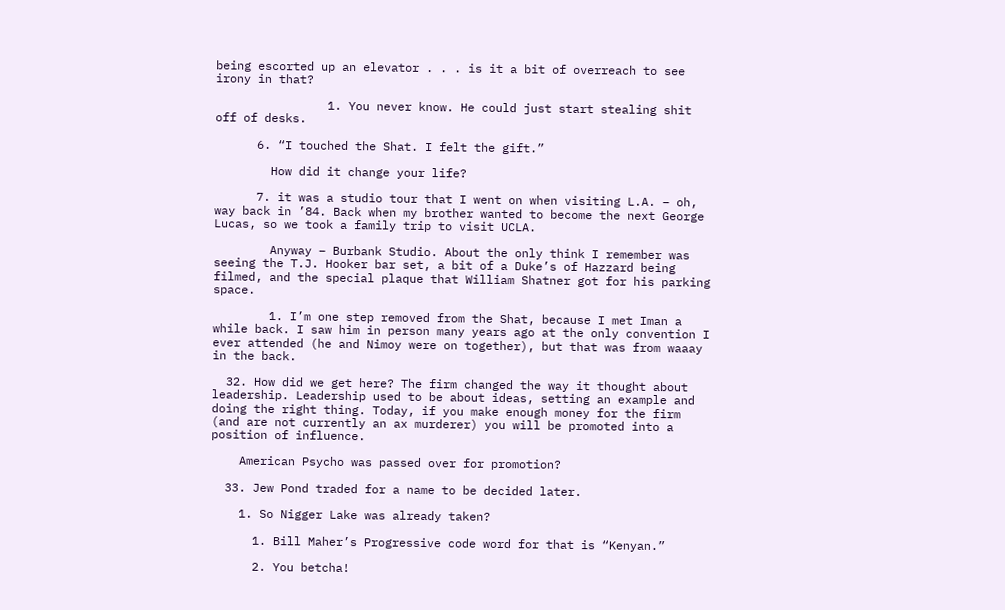being escorted up an elevator . . . is it a bit of overreach to see irony in that?

                1. You never know. He could just start stealing shit off of desks.

      6. “I touched the Shat. I felt the gift.”

        How did it change your life?

      7. it was a studio tour that I went on when visiting L.A. – oh, way back in ’84. Back when my brother wanted to become the next George Lucas, so we took a family trip to visit UCLA.

        Anyway – Burbank Studio. About the only think I remember was seeing the T.J. Hooker bar set, a bit of a Duke’s of Hazzard being filmed, and the special plaque that William Shatner got for his parking space.

        1. I’m one step removed from the Shat, because I met Iman a while back. I saw him in person many years ago at the only convention I ever attended (he and Nimoy were on together), but that was from waaay in the back.

  32. How did we get here? The firm changed the way it thought about leadership. Leadership used to be about ideas, setting an example and doing the right thing. Today, if you make enough money for the firm (and are not currently an ax murderer) you will be promoted into a position of influence.

    American Psycho was passed over for promotion?

  33. Jew Pond traded for a name to be decided later.

    1. So Nigger Lake was already taken?

      1. Bill Maher’s Progressive code word for that is “Kenyan.”

      2. You betcha!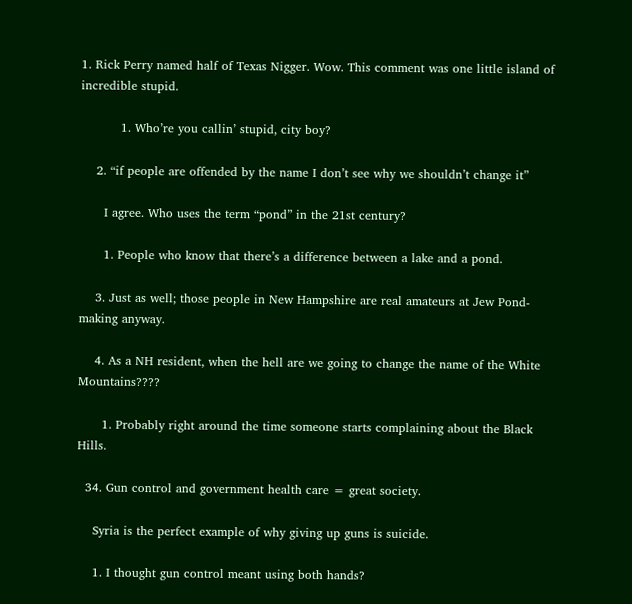1. Rick Perry named half of Texas Nigger. Wow. This comment was one little island of incredible stupid.

          1. Who’re you callin’ stupid, city boy?

    2. “if people are offended by the name I don’t see why we shouldn’t change it”

      I agree. Who uses the term “pond” in the 21st century?

      1. People who know that there’s a difference between a lake and a pond.

    3. Just as well; those people in New Hampshire are real amateurs at Jew Pond-making anyway.

    4. As a NH resident, when the hell are we going to change the name of the White Mountains????

      1. Probably right around the time someone starts complaining about the Black Hills.

  34. Gun control and government health care = great society.

    Syria is the perfect example of why giving up guns is suicide.

    1. I thought gun control meant using both hands?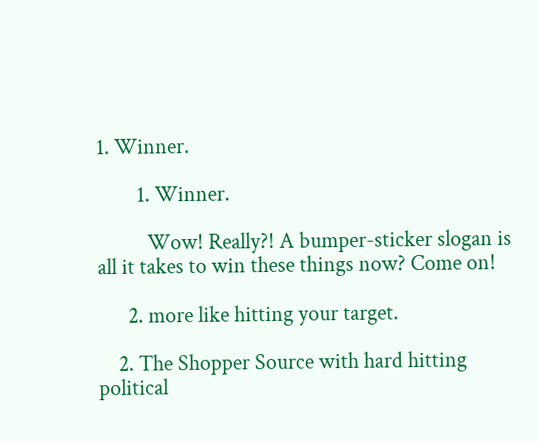1. Winner.

        1. Winner.

          Wow! Really?! A bumper-sticker slogan is all it takes to win these things now? Come on!

      2. more like hitting your target.

    2. The Shopper Source with hard hitting political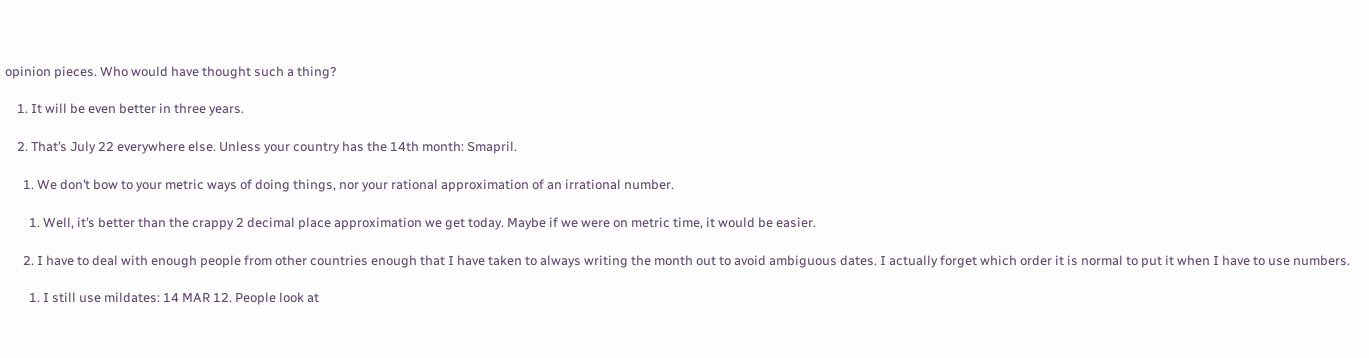opinion pieces. Who would have thought such a thing?

    1. It will be even better in three years.

    2. That’s July 22 everywhere else. Unless your country has the 14th month: Smapril.

      1. We don’t bow to your metric ways of doing things, nor your rational approximation of an irrational number.

        1. Well, it’s better than the crappy 2 decimal place approximation we get today. Maybe if we were on metric time, it would be easier.

      2. I have to deal with enough people from other countries enough that I have taken to always writing the month out to avoid ambiguous dates. I actually forget which order it is normal to put it when I have to use numbers.

        1. I still use mildates: 14 MAR 12. People look at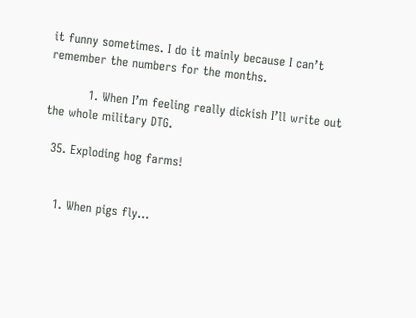it funny sometimes. I do it mainly because I can’t remember the numbers for the months.

          1. When I’m feeling really dickish I’ll write out the whole military DTG.

  35. Exploding hog farms!


    1. When pigs fly…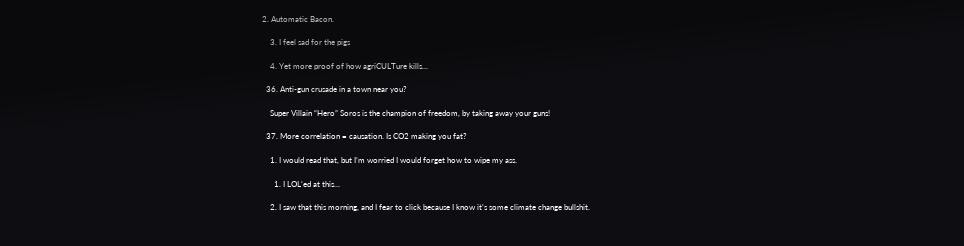2. Automatic Bacon.

    3. I feel sad for the pigs

    4. Yet more proof of how agriCULTure kills…

  36. Anti-gun crusade in a town near you?

    Super Villain “Hero” Soros is the champion of freedom, by taking away your guns!

  37. More correlation = causation. Is CO2 making you fat?

    1. I would read that, but I’m worried I would forget how to wipe my ass.

      1. I LOL’ed at this…

    2. I saw that this morning, and I fear to click because I know it’s some climate change bullshit.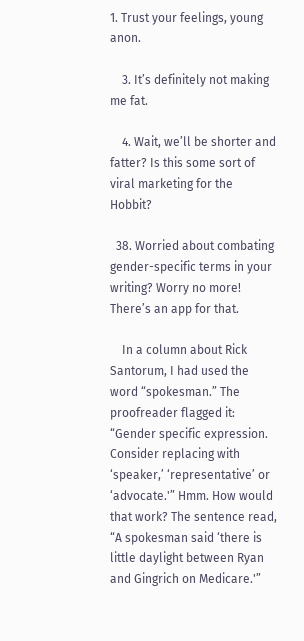1. Trust your feelings, young anon.

    3. It’s definitely not making me fat.

    4. Wait, we’ll be shorter and fatter? Is this some sort of viral marketing for the Hobbit?

  38. Worried about combating gender-specific terms in your writing? Worry no more! There’s an app for that.

    In a column about Rick Santorum, I had used the word “spokesman.” The proofreader flagged it: “Gender specific expression. Consider replacing with ‘speaker,’ ‘representative’ or ‘advocate.'” Hmm. How would that work? The sentence read, “A spokesman said ‘there is little daylight between Ryan and Gingrich on Medicare.'”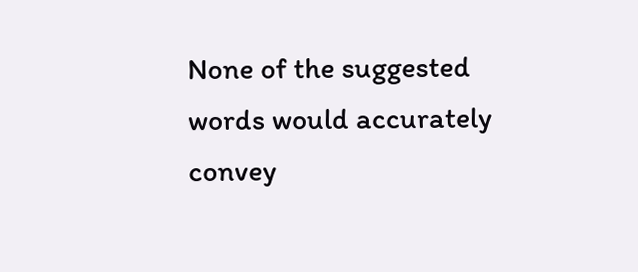None of the suggested words would accurately convey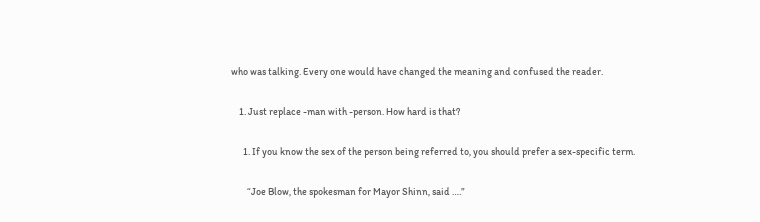who was talking. Every one would have changed the meaning and confused the reader.

    1. Just replace -man with -person. How hard is that?

      1. If you know the sex of the person being referred to, you should prefer a sex-specific term.

        “Joe Blow, the spokesman for Mayor Shinn, said ….”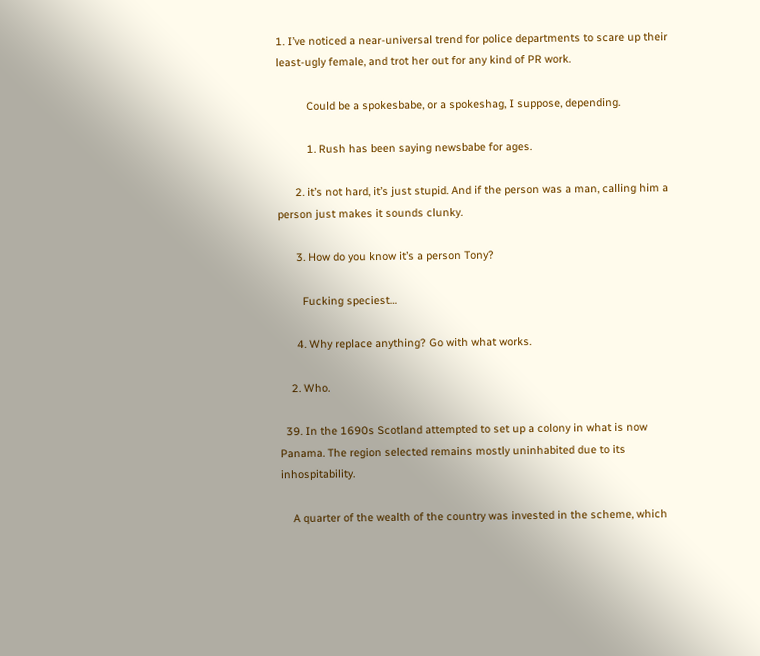1. I’ve noticed a near-universal trend for police departments to scare up their least-ugly female, and trot her out for any kind of PR work.

          Could be a spokesbabe, or a spokeshag, I suppose, depending.

          1. Rush has been saying newsbabe for ages.

      2. it’s not hard, it’s just stupid. And if the person was a man, calling him a person just makes it sounds clunky.

      3. How do you know it’s a person Tony?

        Fucking speciest…

      4. Why replace anything? Go with what works.

    2. Who.

  39. In the 1690s Scotland attempted to set up a colony in what is now Panama. The region selected remains mostly uninhabited due to its inhospitability.

    A quarter of the wealth of the country was invested in the scheme, which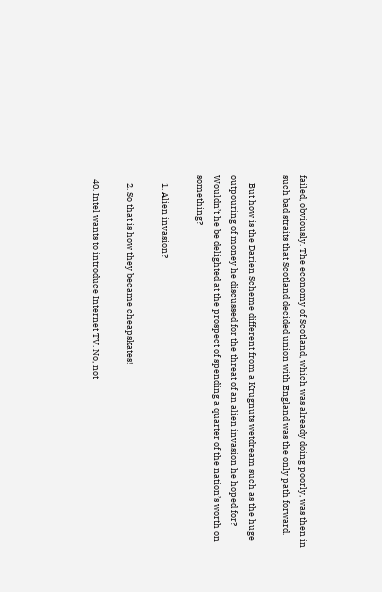failed, obviously. The economy of Scotland, which was already doing poorly, was then in such bad straits that Scotland decided union with England was the only path forward.

    But how is the Darien Scheme different from a Krugnuts wetdream such as the huge outpouring of money he discussed for the threat of an alien invasion he hoped for? Wouldn’t he be delighted at the prospect of spending a quarter of the nation’s worth on something?

    1. Alien invasion?

    2. So that is how they became cheapskates!

  40. Intel wants to introduce Internet TV. No, not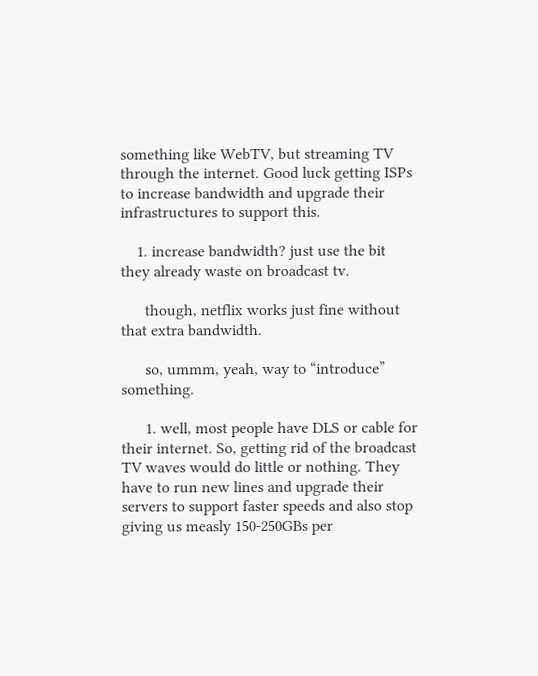something like WebTV, but streaming TV through the internet. Good luck getting ISPs to increase bandwidth and upgrade their infrastructures to support this.

    1. increase bandwidth? just use the bit they already waste on broadcast tv.

      though, netflix works just fine without that extra bandwidth.

      so, ummm, yeah, way to “introduce” something.

      1. well, most people have DLS or cable for their internet. So, getting rid of the broadcast TV waves would do little or nothing. They have to run new lines and upgrade their servers to support faster speeds and also stop giving us measly 150-250GBs per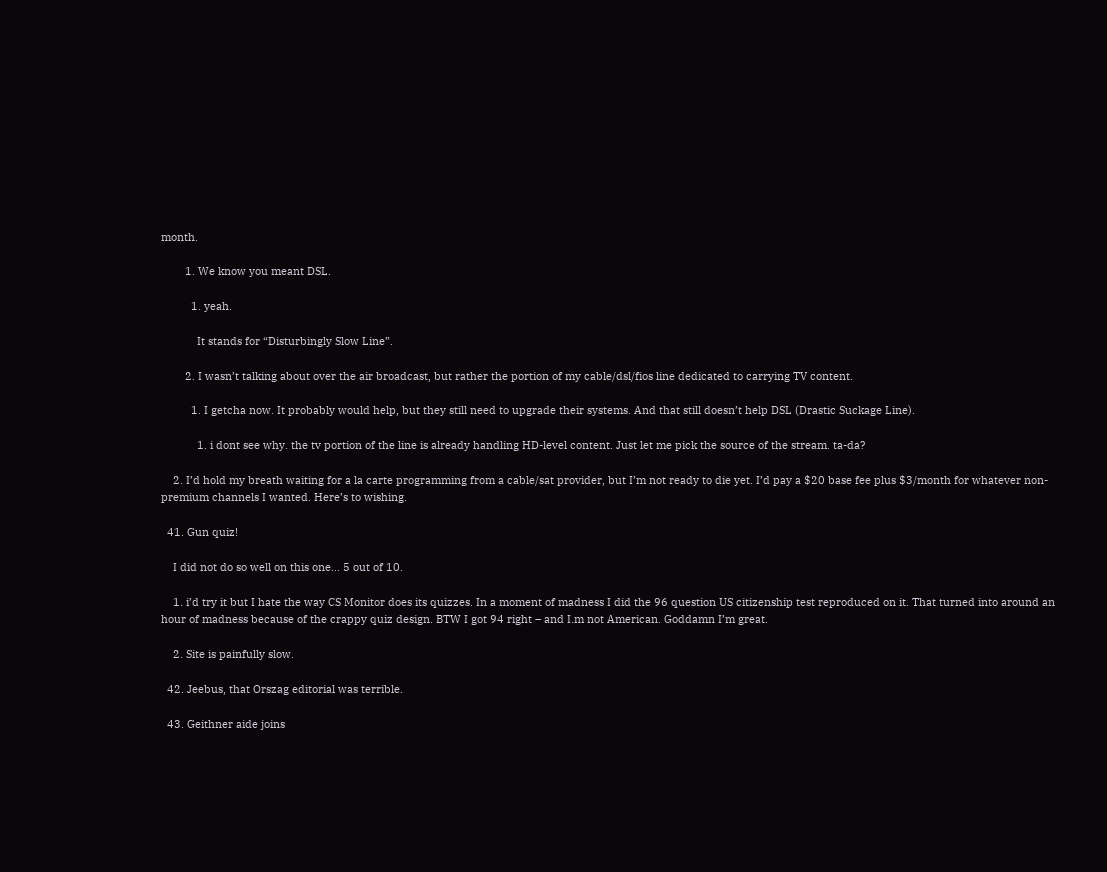month.

        1. We know you meant DSL.

          1. yeah.

            It stands for “Disturbingly Slow Line”.

        2. I wasn’t talking about over the air broadcast, but rather the portion of my cable/dsl/fios line dedicated to carrying TV content.

          1. I getcha now. It probably would help, but they still need to upgrade their systems. And that still doesn’t help DSL (Drastic Suckage Line).

            1. i dont see why. the tv portion of the line is already handling HD-level content. Just let me pick the source of the stream. ta-da?

    2. I’d hold my breath waiting for a la carte programming from a cable/sat provider, but I’m not ready to die yet. I’d pay a $20 base fee plus $3/month for whatever non-premium channels I wanted. Here’s to wishing.

  41. Gun quiz!

    I did not do so well on this one… 5 out of 10.

    1. i’d try it but I hate the way CS Monitor does its quizzes. In a moment of madness I did the 96 question US citizenship test reproduced on it. That turned into around an hour of madness because of the crappy quiz design. BTW I got 94 right – and I.m not American. Goddamn I’m great.

    2. Site is painfully slow.

  42. Jeebus, that Orszag editorial was terrible.

  43. Geithner aide joins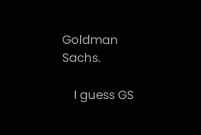Goldman Sachs.

    I guess GS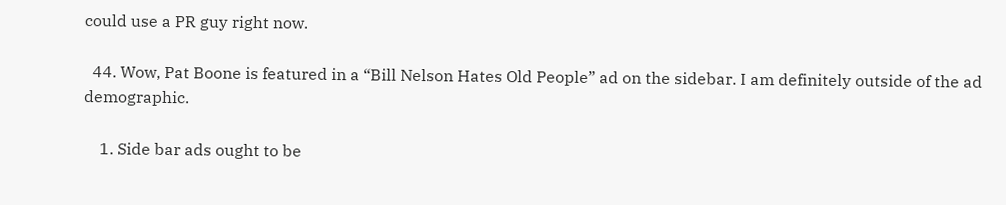could use a PR guy right now.

  44. Wow, Pat Boone is featured in a “Bill Nelson Hates Old People” ad on the sidebar. I am definitely outside of the ad demographic.

    1. Side bar ads ought to be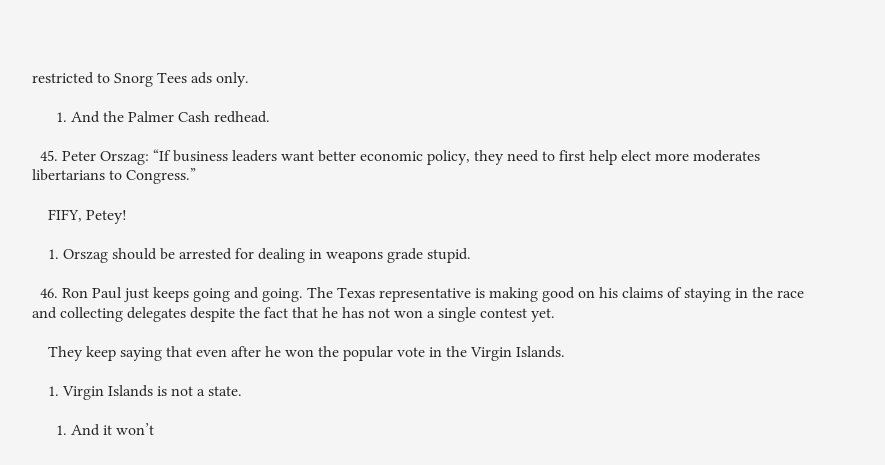restricted to Snorg Tees ads only.

      1. And the Palmer Cash redhead.

  45. Peter Orszag: “If business leaders want better economic policy, they need to first help elect more moderates libertarians to Congress.”

    FIFY, Petey!

    1. Orszag should be arrested for dealing in weapons grade stupid.

  46. Ron Paul just keeps going and going. The Texas representative is making good on his claims of staying in the race and collecting delegates despite the fact that he has not won a single contest yet.

    They keep saying that even after he won the popular vote in the Virgin Islands.

    1. Virgin Islands is not a state.

      1. And it won’t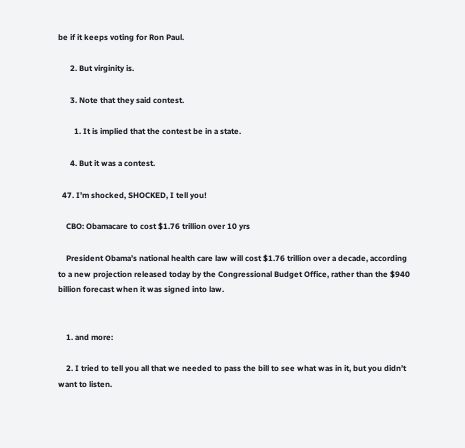be if it keeps voting for Ron Paul.

      2. But virginity is.

      3. Note that they said contest.

        1. It is implied that the contest be in a state.

      4. But it was a contest.

  47. I’m shocked, SHOCKED, I tell you!

    CBO: Obamacare to cost $1.76 trillion over 10 yrs

    President Obama’s national health care law will cost $1.76 trillion over a decade, according to a new projection released today by the Congressional Budget Office, rather than the $940 billion forecast when it was signed into law.


    1. and more:

    2. I tried to tell you all that we needed to pass the bill to see what was in it, but you didn’t want to listen.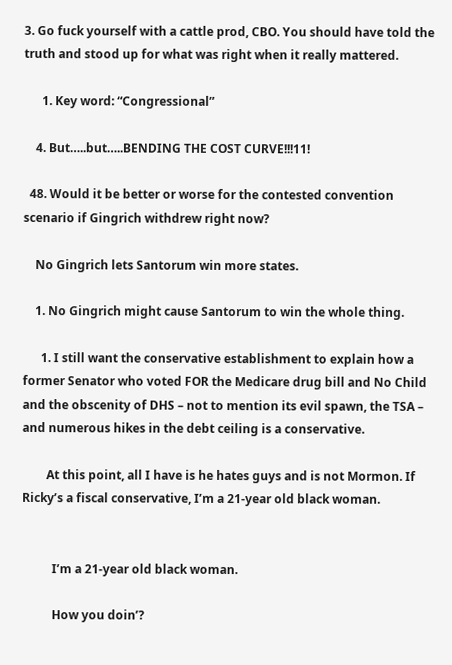3. Go fuck yourself with a cattle prod, CBO. You should have told the truth and stood up for what was right when it really mattered.

      1. Key word: “Congressional”

    4. But…..but…..BENDING THE COST CURVE!!!11!

  48. Would it be better or worse for the contested convention scenario if Gingrich withdrew right now?

    No Gingrich lets Santorum win more states.

    1. No Gingrich might cause Santorum to win the whole thing.

      1. I still want the conservative establishment to explain how a former Senator who voted FOR the Medicare drug bill and No Child and the obscenity of DHS – not to mention its evil spawn, the TSA – and numerous hikes in the debt ceiling is a conservative.

        At this point, all I have is he hates guys and is not Mormon. If Ricky’s a fiscal conservative, I’m a 21-year old black woman.


          I’m a 21-year old black woman.

          How you doin’?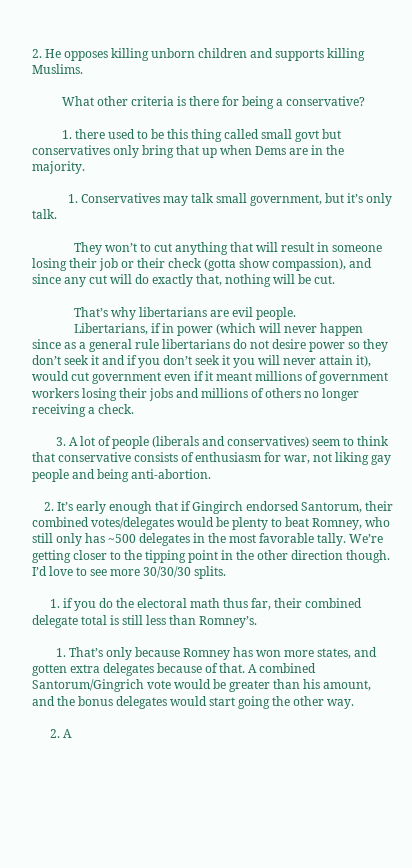2. He opposes killing unborn children and supports killing Muslims.

          What other criteria is there for being a conservative?

          1. there used to be this thing called small govt but conservatives only bring that up when Dems are in the majority.

            1. Conservatives may talk small government, but it’s only talk.

              They won’t to cut anything that will result in someone losing their job or their check (gotta show compassion), and since any cut will do exactly that, nothing will be cut.

              That’s why libertarians are evil people.
              Libertarians, if in power (which will never happen since as a general rule libertarians do not desire power so they don’t seek it and if you don’t seek it you will never attain it), would cut government even if it meant millions of government workers losing their jobs and millions of others no longer receiving a check.

        3. A lot of people (liberals and conservatives) seem to think that conservative consists of enthusiasm for war, not liking gay people and being anti-abortion.

    2. It’s early enough that if Gingirch endorsed Santorum, their combined votes/delegates would be plenty to beat Romney, who still only has ~500 delegates in the most favorable tally. We’re getting closer to the tipping point in the other direction though. I’d love to see more 30/30/30 splits.

      1. if you do the electoral math thus far, their combined delegate total is still less than Romney’s.

        1. That’s only because Romney has won more states, and gotten extra delegates because of that. A combined Santorum/Gingrich vote would be greater than his amount, and the bonus delegates would start going the other way.

      2. A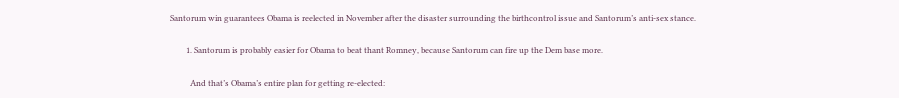Santorum win guarantees Obama is reelected in November after the disaster surrounding the birthcontrol issue and Santorum’s anti-sex stance.

        1. Santorum is probably easier for Obama to beat thant Romney, because Santorum can fire up the Dem base more.

          And that’s Obama’s entire plan for getting re-elected: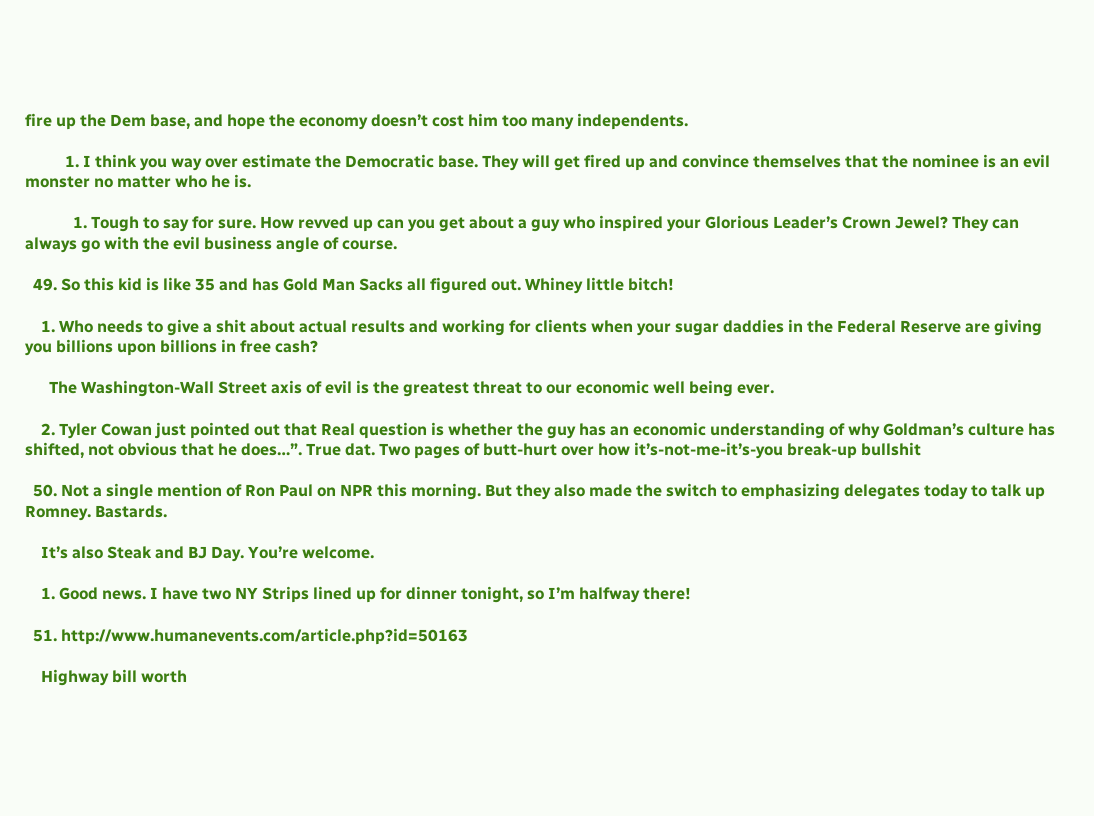fire up the Dem base, and hope the economy doesn’t cost him too many independents.

          1. I think you way over estimate the Democratic base. They will get fired up and convince themselves that the nominee is an evil monster no matter who he is.

            1. Tough to say for sure. How revved up can you get about a guy who inspired your Glorious Leader’s Crown Jewel? They can always go with the evil business angle of course.

  49. So this kid is like 35 and has Gold Man Sacks all figured out. Whiney little bitch!

    1. Who needs to give a shit about actual results and working for clients when your sugar daddies in the Federal Reserve are giving you billions upon billions in free cash?

      The Washington-Wall Street axis of evil is the greatest threat to our economic well being ever.

    2. Tyler Cowan just pointed out that Real question is whether the guy has an economic understanding of why Goldman’s culture has shifted, not obvious that he does…”. True dat. Two pages of butt-hurt over how it’s-not-me-it’s-you break-up bullshit

  50. Not a single mention of Ron Paul on NPR this morning. But they also made the switch to emphasizing delegates today to talk up Romney. Bastards.

    It’s also Steak and BJ Day. You’re welcome.

    1. Good news. I have two NY Strips lined up for dinner tonight, so I’m halfway there!

  51. http://www.humanevents.com/article.php?id=50163

    Highway bill worth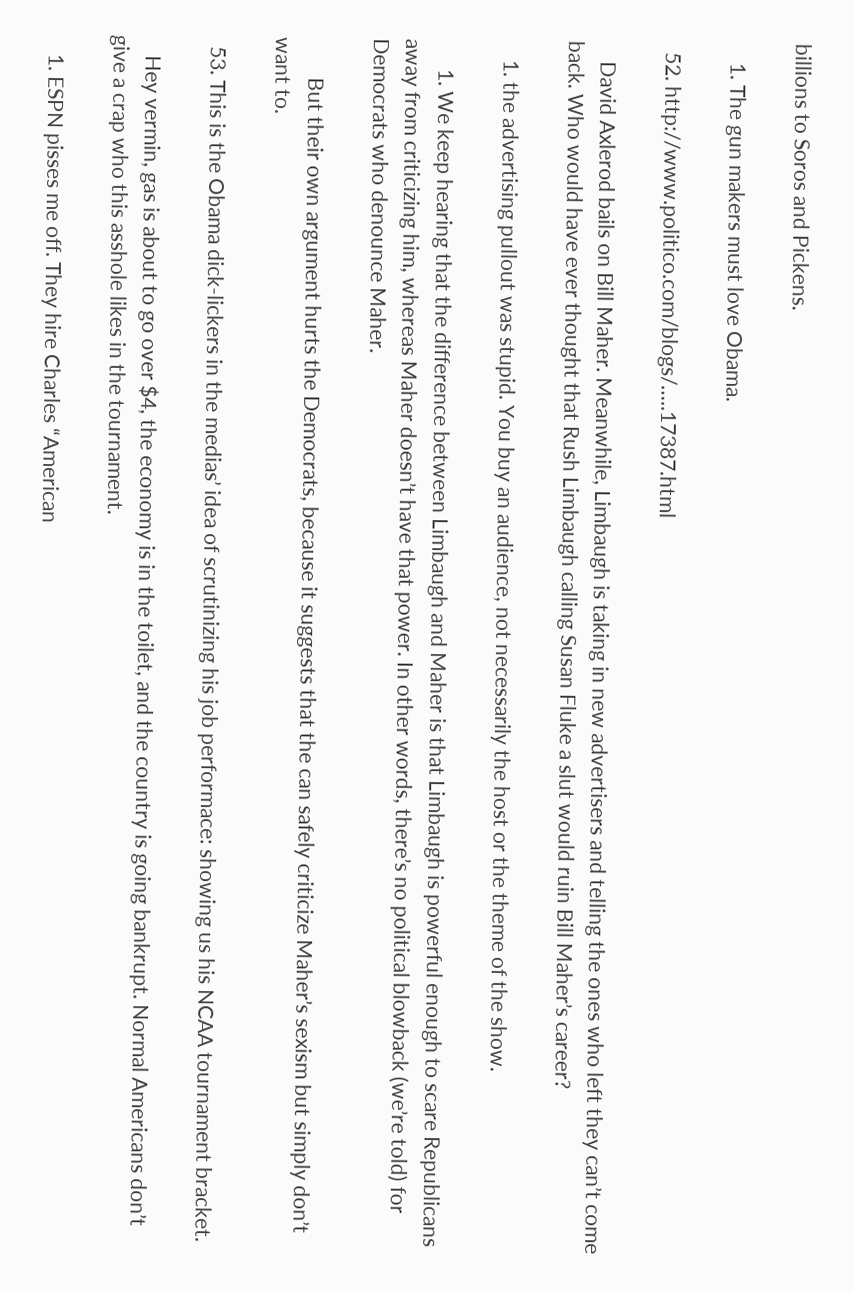billions to Soros and Pickens.

    1. The gun makers must love Obama.

  52. http://www.politico.com/blogs/…..17387.html

    David Axlerod bails on Bill Maher. Meanwhile, Limbaugh is taking in new advertisers and telling the ones who left they can’t come back. Who would have ever thought that Rush Limbaugh calling Susan Fluke a slut would ruin Bill Maher’s career?

    1. the advertising pullout was stupid. You buy an audience, not necessarily the host or the theme of the show.

      1. We keep hearing that the difference between Limbaugh and Maher is that Limbaugh is powerful enough to scare Republicans away from criticizing him, whereas Maher doesn’t have that power. In other words, there’s no political blowback (we’re told) for Democrats who denounce Maher.

        But their own argument hurts the Democrats, because it suggests that the can safely criticize Maher’s sexism but simply don’t want to.

  53. This is the Obama dick-lickers in the medias’ idea of scrutinizing his job performace: showing us his NCAA tournament bracket.

    Hey vermin, gas is about to go over $4, the economy is in the toilet, and the country is going bankrupt. Normal Americans don’t give a crap who this asshole likes in the tournament.

    1. ESPN pisses me off. They hire Charles “American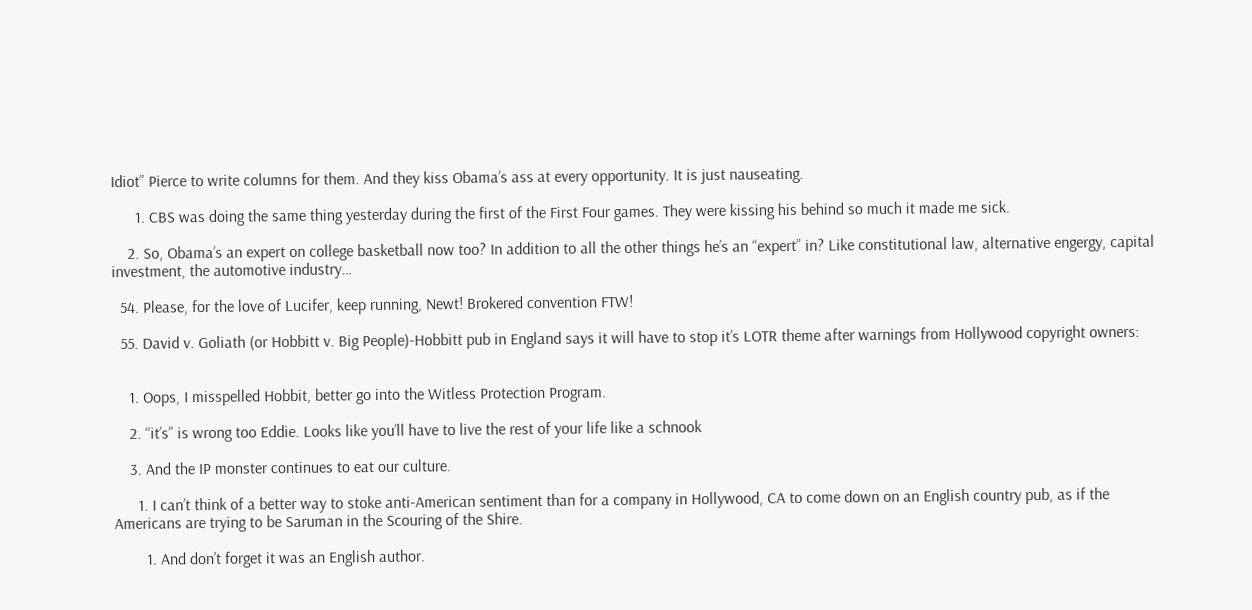Idiot” Pierce to write columns for them. And they kiss Obama’s ass at every opportunity. It is just nauseating.

      1. CBS was doing the same thing yesterday during the first of the First Four games. They were kissing his behind so much it made me sick.

    2. So, Obama’s an expert on college basketball now too? In addition to all the other things he’s an “expert” in? Like constitutional law, alternative engergy, capital investment, the automotive industry…

  54. Please, for the love of Lucifer, keep running, Newt! Brokered convention FTW!

  55. David v. Goliath (or Hobbitt v. Big People)-Hobbitt pub in England says it will have to stop it’s LOTR theme after warnings from Hollywood copyright owners:


    1. Oops, I misspelled Hobbit, better go into the Witless Protection Program.

    2. “it’s” is wrong too Eddie. Looks like you’ll have to live the rest of your life like a schnook

    3. And the IP monster continues to eat our culture.

      1. I can’t think of a better way to stoke anti-American sentiment than for a company in Hollywood, CA to come down on an English country pub, as if the Americans are trying to be Saruman in the Scouring of the Shire.

        1. And don’t forget it was an English author.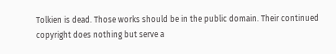Tolkien is dead. Those works should be in the public domain. Their continued copyright does nothing but serve a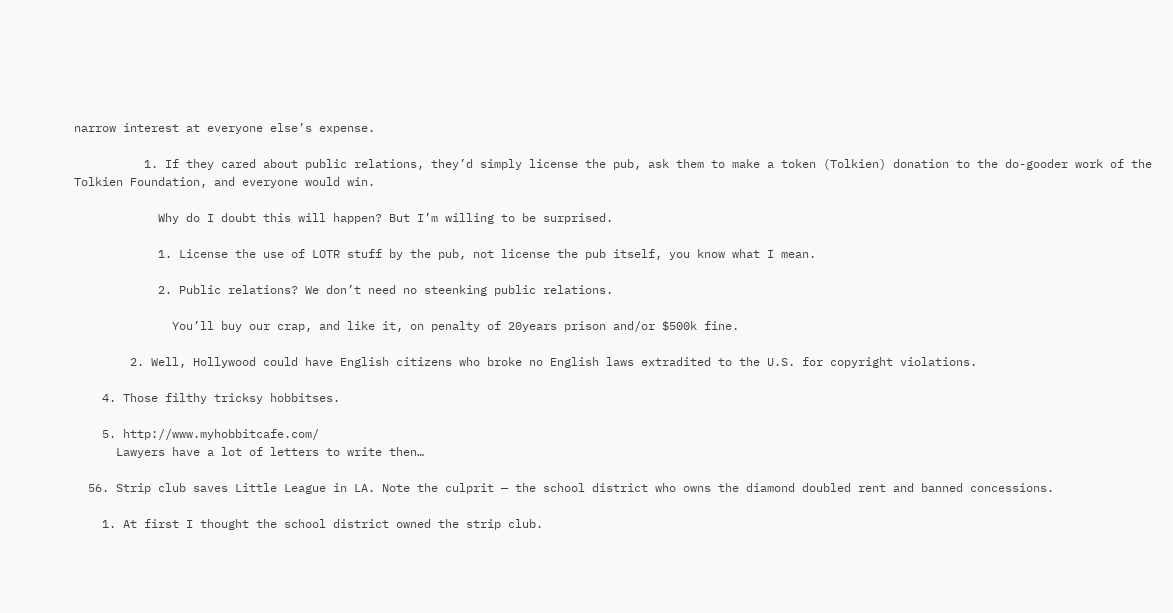narrow interest at everyone else’s expense.

          1. If they cared about public relations, they’d simply license the pub, ask them to make a token (Tolkien) donation to the do-gooder work of the Tolkien Foundation, and everyone would win.

            Why do I doubt this will happen? But I’m willing to be surprised.

            1. License the use of LOTR stuff by the pub, not license the pub itself, you know what I mean.

            2. Public relations? We don’t need no steenking public relations.

              You’ll buy our crap, and like it, on penalty of 20years prison and/or $500k fine.

        2. Well, Hollywood could have English citizens who broke no English laws extradited to the U.S. for copyright violations.

    4. Those filthy tricksy hobbitses.

    5. http://www.myhobbitcafe.com/
      Lawyers have a lot of letters to write then…

  56. Strip club saves Little League in LA. Note the culprit — the school district who owns the diamond doubled rent and banned concessions.

    1. At first I thought the school district owned the strip club.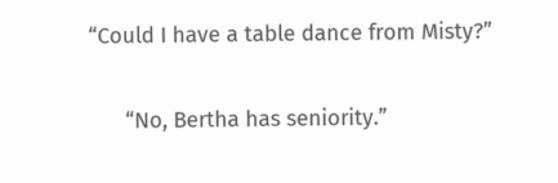“Could I have a table dance from Misty?”

      “No, Bertha has seniority.”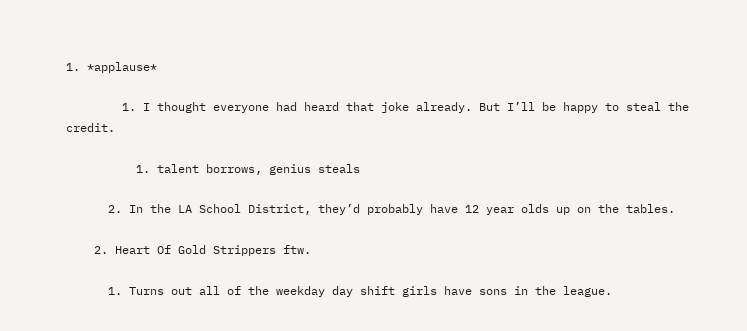1. *applause*

        1. I thought everyone had heard that joke already. But I’ll be happy to steal the credit.

          1. talent borrows, genius steals

      2. In the LA School District, they’d probably have 12 year olds up on the tables.

    2. Heart Of Gold Strippers ftw.

      1. Turns out all of the weekday day shift girls have sons in the league.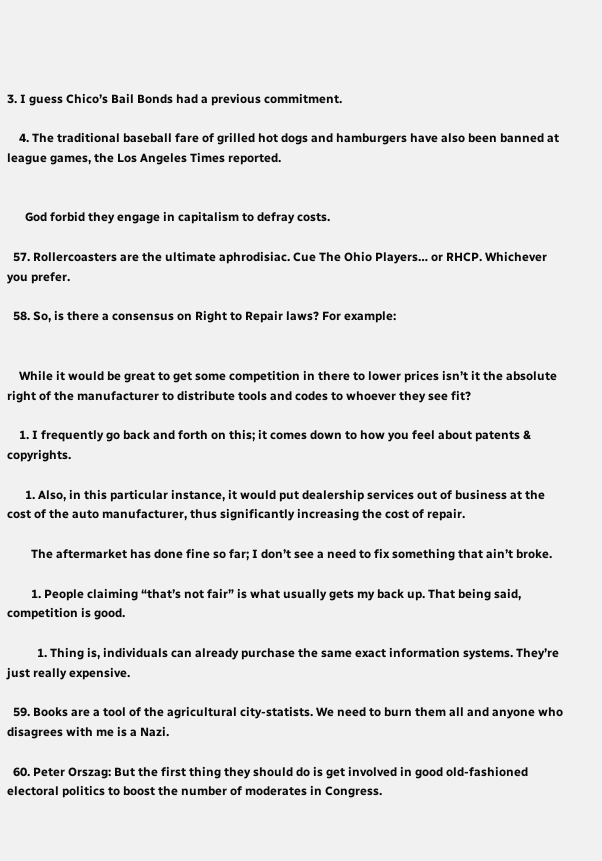3. I guess Chico’s Bail Bonds had a previous commitment.

    4. The traditional baseball fare of grilled hot dogs and hamburgers have also been banned at league games, the Los Angeles Times reported.


      God forbid they engage in capitalism to defray costs.

  57. Rollercoasters are the ultimate aphrodisiac. Cue The Ohio Players… or RHCP. Whichever you prefer.

  58. So, is there a consensus on Right to Repair laws? For example:


    While it would be great to get some competition in there to lower prices isn’t it the absolute right of the manufacturer to distribute tools and codes to whoever they see fit?

    1. I frequently go back and forth on this; it comes down to how you feel about patents & copyrights.

      1. Also, in this particular instance, it would put dealership services out of business at the cost of the auto manufacturer, thus significantly increasing the cost of repair.

        The aftermarket has done fine so far; I don’t see a need to fix something that ain’t broke.

        1. People claiming “that’s not fair” is what usually gets my back up. That being said, competition is good.

          1. Thing is, individuals can already purchase the same exact information systems. They’re just really expensive.

  59. Books are a tool of the agricultural city-statists. We need to burn them all and anyone who disagrees with me is a Nazi.

  60. Peter Orszag: But the first thing they should do is get involved in good old-fashioned electoral politics to boost the number of moderates in Congress.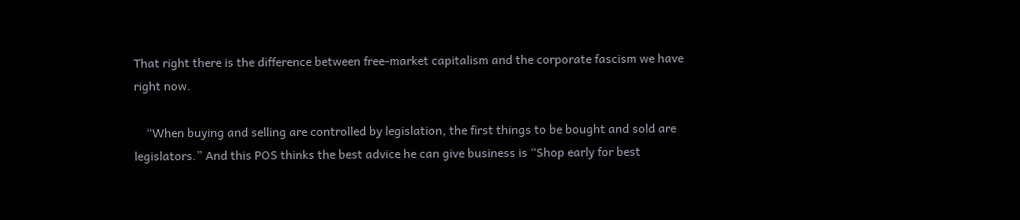That right there is the difference between free-market capitalism and the corporate fascism we have right now.

    “When buying and selling are controlled by legislation, the first things to be bought and sold are legislators.” And this POS thinks the best advice he can give business is “Shop early for best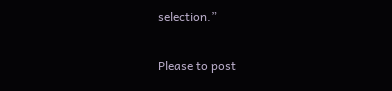selection.”

Please to post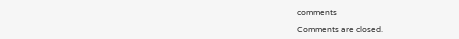comments

Comments are closed.